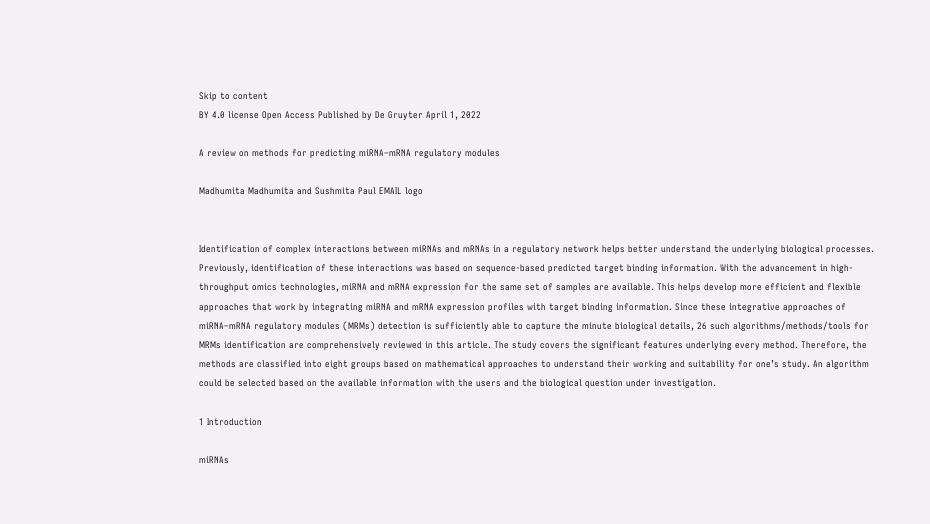Skip to content
BY 4.0 license Open Access Published by De Gruyter April 1, 2022

A review on methods for predicting miRNA–mRNA regulatory modules

Madhumita Madhumita and Sushmita Paul EMAIL logo


Identification of complex interactions between miRNAs and mRNAs in a regulatory network helps better understand the underlying biological processes. Previously, identification of these interactions was based on sequence-based predicted target binding information. With the advancement in high-throughput omics technologies, miRNA and mRNA expression for the same set of samples are available. This helps develop more efficient and flexible approaches that work by integrating miRNA and mRNA expression profiles with target binding information. Since these integrative approaches of miRNA–mRNA regulatory modules (MRMs) detection is sufficiently able to capture the minute biological details, 26 such algorithms/methods/tools for MRMs identification are comprehensively reviewed in this article. The study covers the significant features underlying every method. Therefore, the methods are classified into eight groups based on mathematical approaches to understand their working and suitability for one’s study. An algorithm could be selected based on the available information with the users and the biological question under investigation.

1 Introduction

miRNAs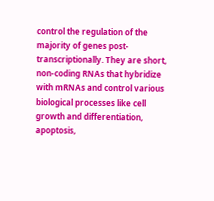control the regulation of the majority of genes post-transcriptionally. They are short, non-coding RNAs that hybridize with mRNAs and control various biological processes like cell growth and differentiation, apoptosis,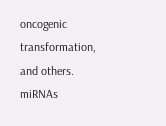oncogenic transformation, and others. miRNAs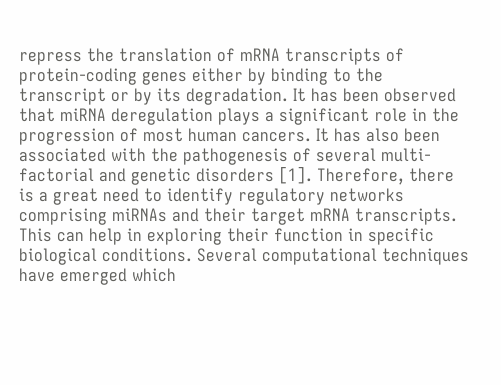repress the translation of mRNA transcripts of protein-coding genes either by binding to the transcript or by its degradation. It has been observed that miRNA deregulation plays a significant role in the progression of most human cancers. It has also been associated with the pathogenesis of several multi-factorial and genetic disorders [1]. Therefore, there is a great need to identify regulatory networks comprising miRNAs and their target mRNA transcripts. This can help in exploring their function in specific biological conditions. Several computational techniques have emerged which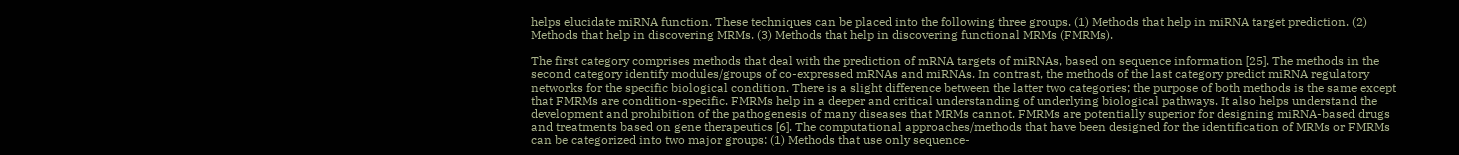helps elucidate miRNA function. These techniques can be placed into the following three groups. (1) Methods that help in miRNA target prediction. (2) Methods that help in discovering MRMs. (3) Methods that help in discovering functional MRMs (FMRMs).

The first category comprises methods that deal with the prediction of mRNA targets of miRNAs, based on sequence information [25]. The methods in the second category identify modules/groups of co-expressed mRNAs and miRNAs. In contrast, the methods of the last category predict miRNA regulatory networks for the specific biological condition. There is a slight difference between the latter two categories; the purpose of both methods is the same except that FMRMs are condition-specific. FMRMs help in a deeper and critical understanding of underlying biological pathways. It also helps understand the development and prohibition of the pathogenesis of many diseases that MRMs cannot. FMRMs are potentially superior for designing miRNA-based drugs and treatments based on gene therapeutics [6]. The computational approaches/methods that have been designed for the identification of MRMs or FMRMs can be categorized into two major groups: (1) Methods that use only sequence-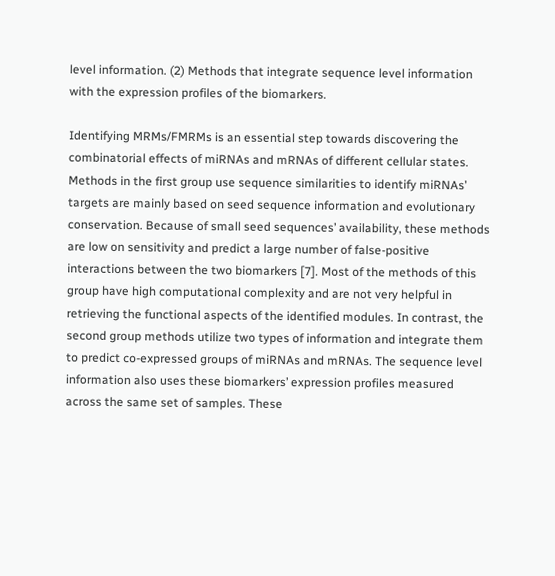level information. (2) Methods that integrate sequence level information with the expression profiles of the biomarkers.

Identifying MRMs/FMRMs is an essential step towards discovering the combinatorial effects of miRNAs and mRNAs of different cellular states. Methods in the first group use sequence similarities to identify miRNAs’ targets are mainly based on seed sequence information and evolutionary conservation. Because of small seed sequences’ availability, these methods are low on sensitivity and predict a large number of false-positive interactions between the two biomarkers [7]. Most of the methods of this group have high computational complexity and are not very helpful in retrieving the functional aspects of the identified modules. In contrast, the second group methods utilize two types of information and integrate them to predict co-expressed groups of miRNAs and mRNAs. The sequence level information also uses these biomarkers’ expression profiles measured across the same set of samples. These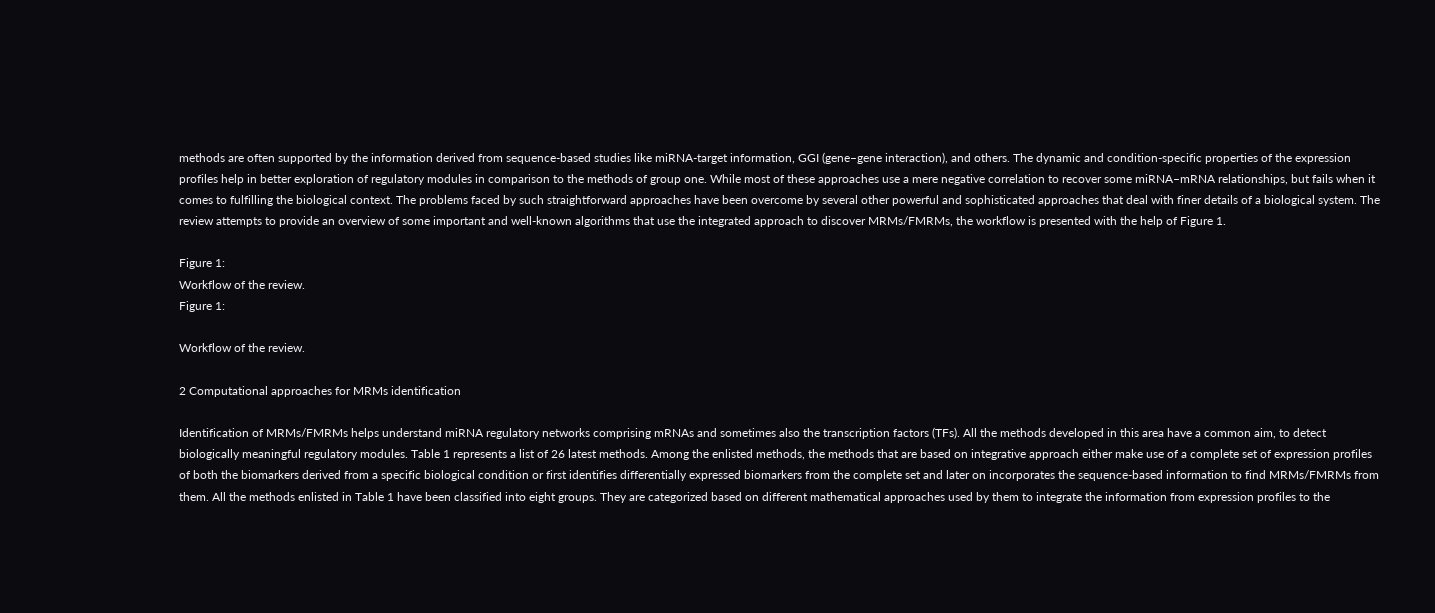methods are often supported by the information derived from sequence-based studies like miRNA-target information, GGI (gene–gene interaction), and others. The dynamic and condition-specific properties of the expression profiles help in better exploration of regulatory modules in comparison to the methods of group one. While most of these approaches use a mere negative correlation to recover some miRNA–mRNA relationships, but fails when it comes to fulfilling the biological context. The problems faced by such straightforward approaches have been overcome by several other powerful and sophisticated approaches that deal with finer details of a biological system. The review attempts to provide an overview of some important and well-known algorithms that use the integrated approach to discover MRMs/FMRMs, the workflow is presented with the help of Figure 1.

Figure 1:
Workflow of the review.
Figure 1:

Workflow of the review.

2 Computational approaches for MRMs identification

Identification of MRMs/FMRMs helps understand miRNA regulatory networks comprising mRNAs and sometimes also the transcription factors (TFs). All the methods developed in this area have a common aim, to detect biologically meaningful regulatory modules. Table 1 represents a list of 26 latest methods. Among the enlisted methods, the methods that are based on integrative approach either make use of a complete set of expression profiles of both the biomarkers derived from a specific biological condition or first identifies differentially expressed biomarkers from the complete set and later on incorporates the sequence-based information to find MRMs/FMRMs from them. All the methods enlisted in Table 1 have been classified into eight groups. They are categorized based on different mathematical approaches used by them to integrate the information from expression profiles to the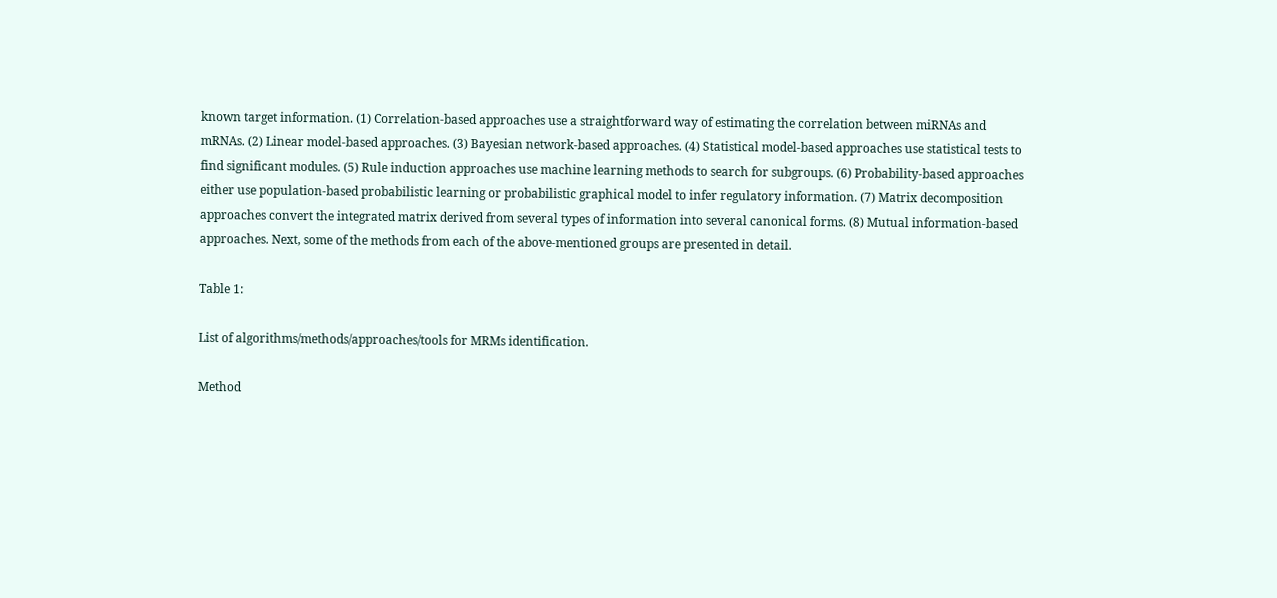known target information. (1) Correlation-based approaches use a straightforward way of estimating the correlation between miRNAs and mRNAs. (2) Linear model-based approaches. (3) Bayesian network-based approaches. (4) Statistical model-based approaches use statistical tests to find significant modules. (5) Rule induction approaches use machine learning methods to search for subgroups. (6) Probability-based approaches either use population-based probabilistic learning or probabilistic graphical model to infer regulatory information. (7) Matrix decomposition approaches convert the integrated matrix derived from several types of information into several canonical forms. (8) Mutual information-based approaches. Next, some of the methods from each of the above-mentioned groups are presented in detail.

Table 1:

List of algorithms/methods/approaches/tools for MRMs identification.

Method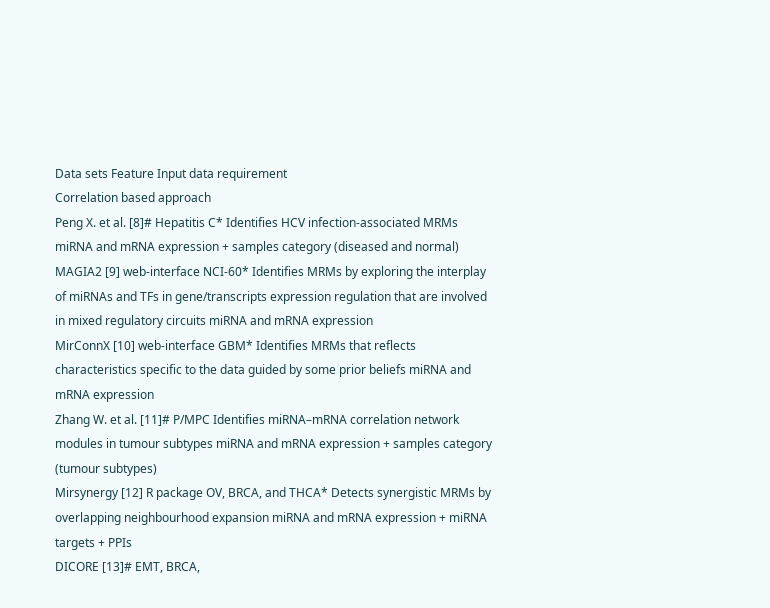Data sets Feature Input data requirement
Correlation based approach
Peng X. et al. [8]# Hepatitis C* Identifies HCV infection-associated MRMs miRNA and mRNA expression + samples category (diseased and normal)
MAGIA2 [9] web-interface NCI-60* Identifies MRMs by exploring the interplay of miRNAs and TFs in gene/transcripts expression regulation that are involved in mixed regulatory circuits miRNA and mRNA expression
MirConnX [10] web-interface GBM* Identifies MRMs that reflects characteristics specific to the data guided by some prior beliefs miRNA and mRNA expression
Zhang W. et al. [11]# P/MPC Identifies miRNA–mRNA correlation network modules in tumour subtypes miRNA and mRNA expression + samples category (tumour subtypes)
Mirsynergy [12] R package OV, BRCA, and THCA* Detects synergistic MRMs by overlapping neighbourhood expansion miRNA and mRNA expression + miRNA targets + PPIs
DICORE [13]# EMT, BRCA,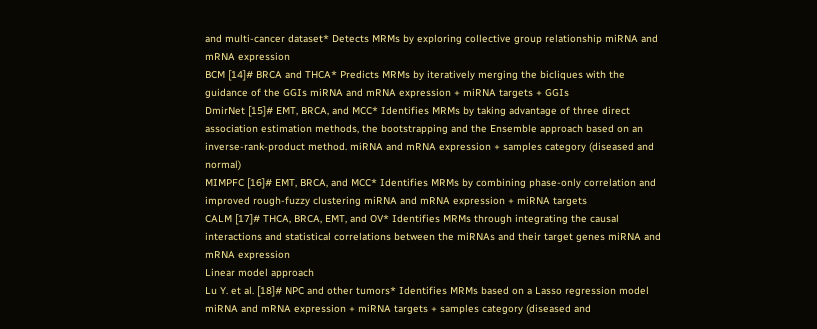and multi-cancer dataset* Detects MRMs by exploring collective group relationship miRNA and mRNA expression
BCM [14]# BRCA and THCA* Predicts MRMs by iteratively merging the bicliques with the guidance of the GGIs miRNA and mRNA expression + miRNA targets + GGIs
DmirNet [15]# EMT, BRCA, and MCC* Identifies MRMs by taking advantage of three direct association estimation methods, the bootstrapping and the Ensemble approach based on an inverse-rank-product method. miRNA and mRNA expression + samples category (diseased and normal)
MIMPFC [16]# EMT, BRCA, and MCC* Identifies MRMs by combining phase-only correlation and improved rough-fuzzy clustering miRNA and mRNA expression + miRNA targets
CALM [17]# THCA, BRCA, EMT, and OV* Identifies MRMs through integrating the causal interactions and statistical correlations between the miRNAs and their target genes miRNA and mRNA expression
Linear model approach
Lu Y. et al. [18]# NPC and other tumors* Identifies MRMs based on a Lasso regression model miRNA and mRNA expression + miRNA targets + samples category (diseased and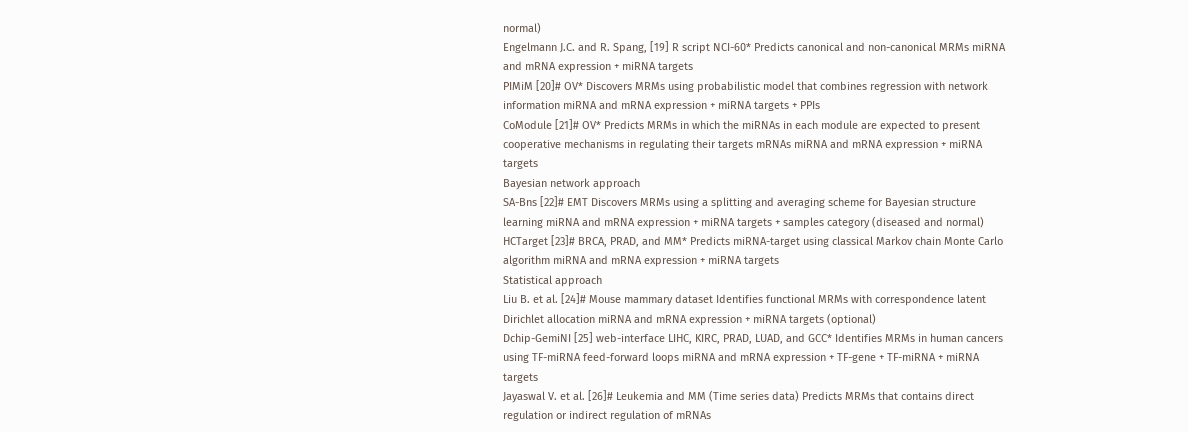normal)
Engelmann J.C. and R. Spang, [19] R script NCI-60* Predicts canonical and non-canonical MRMs miRNA and mRNA expression + miRNA targets
PIMiM [20]# OV* Discovers MRMs using probabilistic model that combines regression with network information miRNA and mRNA expression + miRNA targets + PPIs
CoModule [21]# OV* Predicts MRMs in which the miRNAs in each module are expected to present cooperative mechanisms in regulating their targets mRNAs miRNA and mRNA expression + miRNA targets
Bayesian network approach
SA-Bns [22]# EMT Discovers MRMs using a splitting and averaging scheme for Bayesian structure learning miRNA and mRNA expression + miRNA targets + samples category (diseased and normal)
HCTarget [23]# BRCA, PRAD, and MM* Predicts miRNA-target using classical Markov chain Monte Carlo algorithm miRNA and mRNA expression + miRNA targets
Statistical approach
Liu B. et al. [24]# Mouse mammary dataset Identifies functional MRMs with correspondence latent Dirichlet allocation miRNA and mRNA expression + miRNA targets (optional)
Dchip-GemiNI [25] web-interface LIHC, KIRC, PRAD, LUAD, and GCC* Identifies MRMs in human cancers using TF-miRNA feed-forward loops miRNA and mRNA expression + TF-gene + TF-miRNA + miRNA targets
Jayaswal V. et al. [26]# Leukemia and MM (Time series data) Predicts MRMs that contains direct regulation or indirect regulation of mRNAs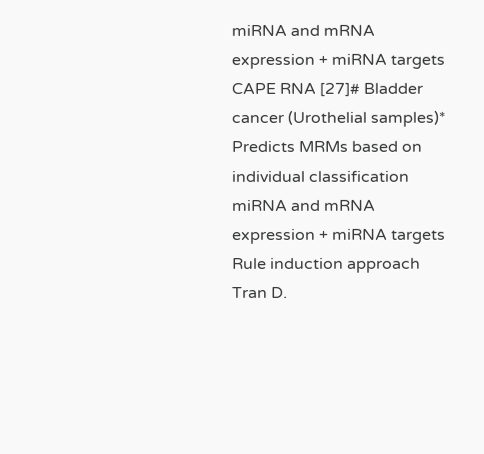miRNA and mRNA expression + miRNA targets
CAPE RNA [27]# Bladder cancer (Urothelial samples)* Predicts MRMs based on individual classification miRNA and mRNA expression + miRNA targets
Rule induction approach
Tran D.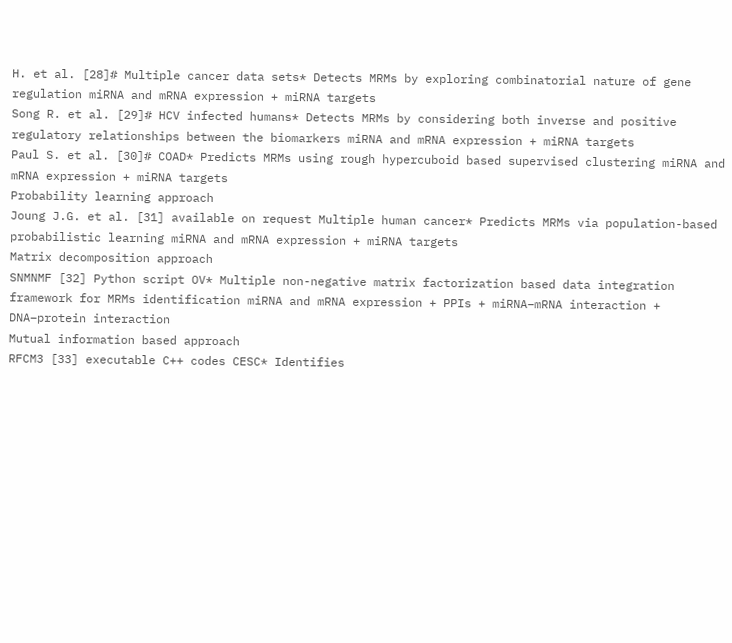H. et al. [28]# Multiple cancer data sets* Detects MRMs by exploring combinatorial nature of gene regulation miRNA and mRNA expression + miRNA targets
Song R. et al. [29]# HCV infected humans* Detects MRMs by considering both inverse and positive regulatory relationships between the biomarkers miRNA and mRNA expression + miRNA targets
Paul S. et al. [30]# COAD* Predicts MRMs using rough hypercuboid based supervised clustering miRNA and mRNA expression + miRNA targets
Probability learning approach
Joung J.G. et al. [31] available on request Multiple human cancer* Predicts MRMs via population-based probabilistic learning miRNA and mRNA expression + miRNA targets
Matrix decomposition approach
SNMNMF [32] Python script OV* Multiple non-negative matrix factorization based data integration framework for MRMs identification miRNA and mRNA expression + PPIs + miRNA–mRNA interaction + DNA–protein interaction
Mutual information based approach
RFCM3 [33] executable C++ codes CESC* Identifies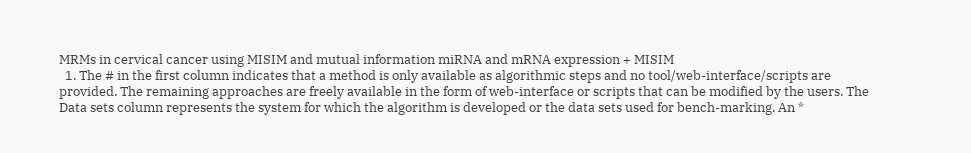MRMs in cervical cancer using MISIM and mutual information miRNA and mRNA expression + MISIM
  1. The # in the first column indicates that a method is only available as algorithmic steps and no tool/web-interface/scripts are provided. The remaining approaches are freely available in the form of web-interface or scripts that can be modified by the users. The Data sets column represents the system for which the algorithm is developed or the data sets used for bench-marking. An *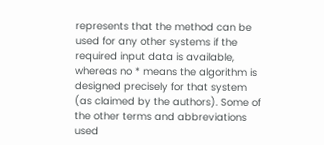represents that the method can be used for any other systems if the required input data is available, whereas no * means the algorithm is designed precisely for that system (as claimed by the authors). Some of the other terms and abbreviations used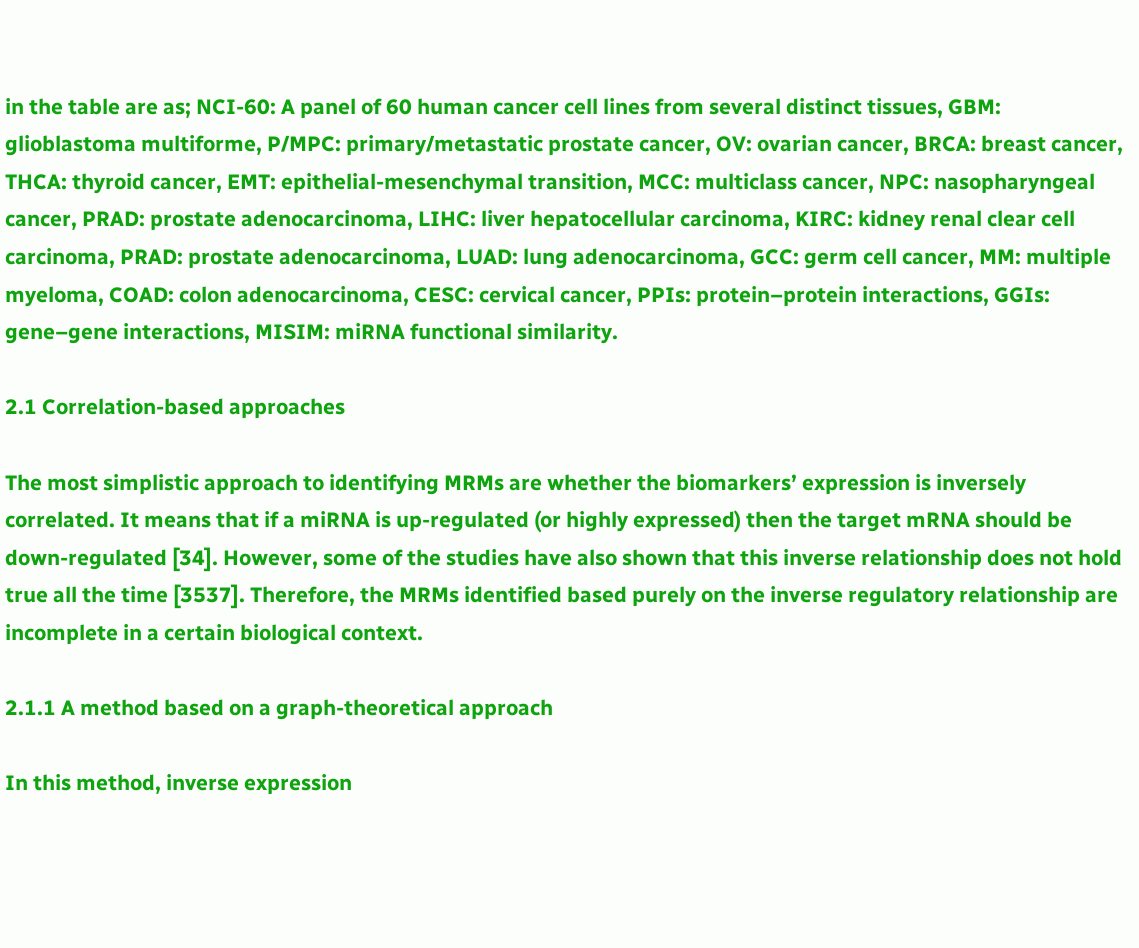in the table are as; NCI-60: A panel of 60 human cancer cell lines from several distinct tissues, GBM: glioblastoma multiforme, P/MPC: primary/metastatic prostate cancer, OV: ovarian cancer, BRCA: breast cancer, THCA: thyroid cancer, EMT: epithelial-mesenchymal transition, MCC: multiclass cancer, NPC: nasopharyngeal cancer, PRAD: prostate adenocarcinoma, LIHC: liver hepatocellular carcinoma, KIRC: kidney renal clear cell carcinoma, PRAD: prostate adenocarcinoma, LUAD: lung adenocarcinoma, GCC: germ cell cancer, MM: multiple myeloma, COAD: colon adenocarcinoma, CESC: cervical cancer, PPIs: protein–protein interactions, GGIs: gene–gene interactions, MISIM: miRNA functional similarity.

2.1 Correlation-based approaches

The most simplistic approach to identifying MRMs are whether the biomarkers’ expression is inversely correlated. It means that if a miRNA is up-regulated (or highly expressed) then the target mRNA should be down-regulated [34]. However, some of the studies have also shown that this inverse relationship does not hold true all the time [3537]. Therefore, the MRMs identified based purely on the inverse regulatory relationship are incomplete in a certain biological context.

2.1.1 A method based on a graph-theoretical approach

In this method, inverse expression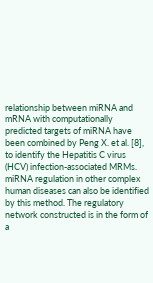relationship between miRNA and mRNA with computationally predicted targets of miRNA have been combined by Peng X. et al. [8], to identify the Hepatitis C virus (HCV) infection-associated MRMs. miRNA regulation in other complex human diseases can also be identified by this method. The regulatory network constructed is in the form of a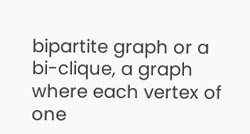bipartite graph or a bi-clique, a graph where each vertex of one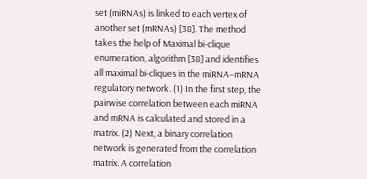set (miRNAs) is linked to each vertex of another set (mRNAs) [38]. The method takes the help of Maximal bi-clique enumeration, algorithm [38] and identifies all maximal bi-cliques in the miRNA–mRNA regulatory network. (1) In the first step, the pairwise correlation between each miRNA and mRNA is calculated and stored in a matrix. (2) Next, a binary correlation network is generated from the correlation matrix. A correlation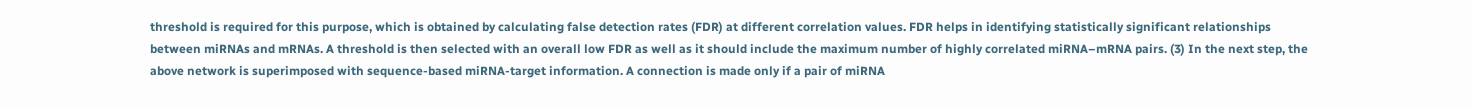threshold is required for this purpose, which is obtained by calculating false detection rates (FDR) at different correlation values. FDR helps in identifying statistically significant relationships between miRNAs and mRNAs. A threshold is then selected with an overall low FDR as well as it should include the maximum number of highly correlated miRNA–mRNA pairs. (3) In the next step, the above network is superimposed with sequence-based miRNA-target information. A connection is made only if a pair of miRNA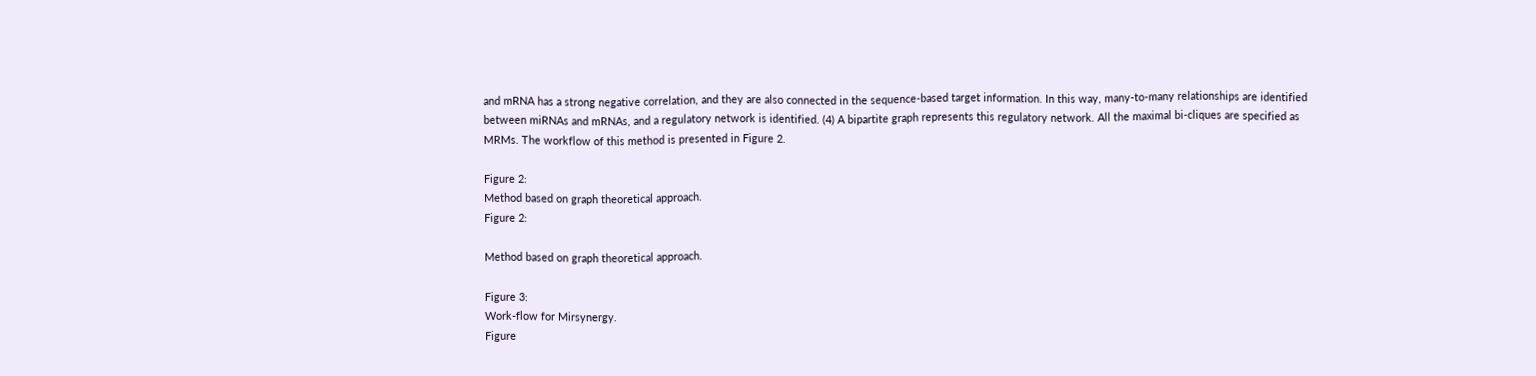and mRNA has a strong negative correlation, and they are also connected in the sequence-based target information. In this way, many-to-many relationships are identified between miRNAs and mRNAs, and a regulatory network is identified. (4) A bipartite graph represents this regulatory network. All the maximal bi-cliques are specified as MRMs. The workflow of this method is presented in Figure 2.

Figure 2:
Method based on graph theoretical approach.
Figure 2:

Method based on graph theoretical approach.

Figure 3:
Work-flow for Mirsynergy.
Figure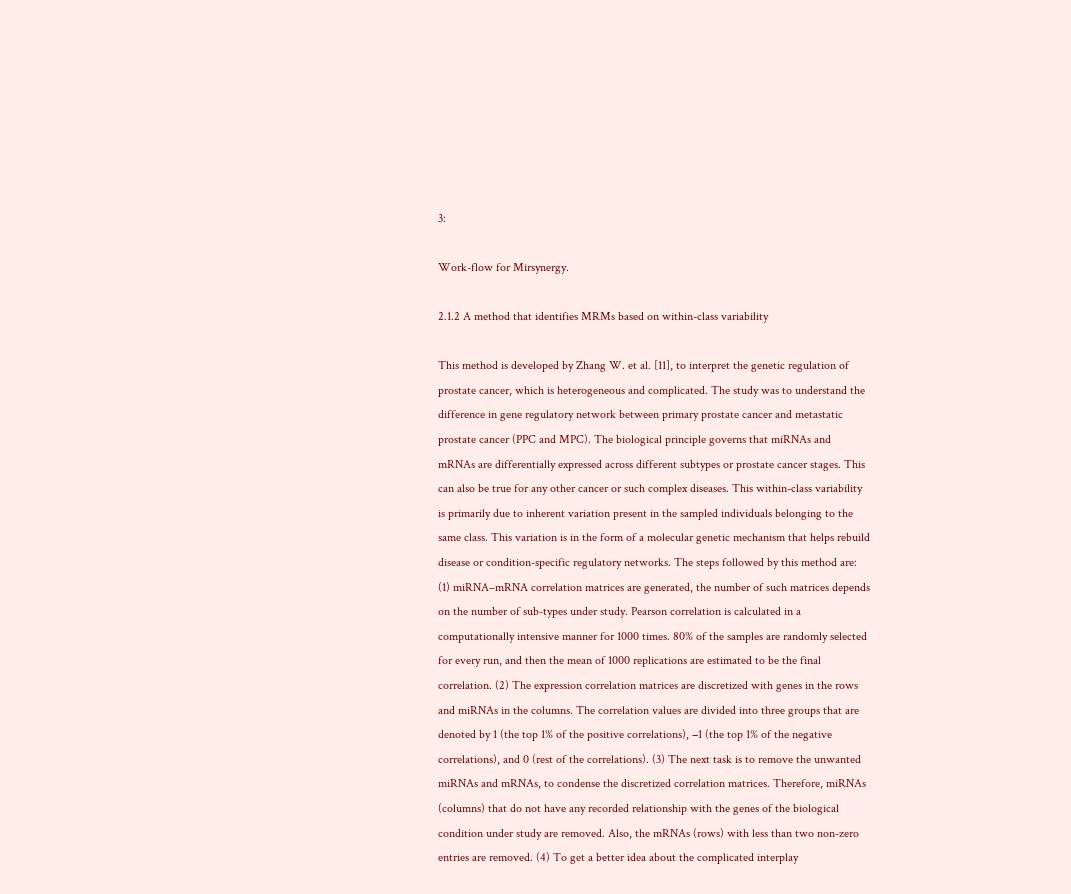3:

Work-flow for Mirsynergy.

2.1.2 A method that identifies MRMs based on within-class variability

This method is developed by Zhang W. et al. [11], to interpret the genetic regulation of prostate cancer, which is heterogeneous and complicated. The study was to understand the difference in gene regulatory network between primary prostate cancer and metastatic prostate cancer (PPC and MPC). The biological principle governs that miRNAs and mRNAs are differentially expressed across different subtypes or prostate cancer stages. This can also be true for any other cancer or such complex diseases. This within-class variability is primarily due to inherent variation present in the sampled individuals belonging to the same class. This variation is in the form of a molecular genetic mechanism that helps rebuild disease or condition-specific regulatory networks. The steps followed by this method are: (1) miRNA–mRNA correlation matrices are generated, the number of such matrices depends on the number of sub-types under study. Pearson correlation is calculated in a computationally intensive manner for 1000 times. 80% of the samples are randomly selected for every run, and then the mean of 1000 replications are estimated to be the final correlation. (2) The expression correlation matrices are discretized with genes in the rows and miRNAs in the columns. The correlation values are divided into three groups that are denoted by 1 (the top 1% of the positive correlations), −1 (the top 1% of the negative correlations), and 0 (rest of the correlations). (3) The next task is to remove the unwanted miRNAs and mRNAs, to condense the discretized correlation matrices. Therefore, miRNAs (columns) that do not have any recorded relationship with the genes of the biological condition under study are removed. Also, the mRNAs (rows) with less than two non-zero entries are removed. (4) To get a better idea about the complicated interplay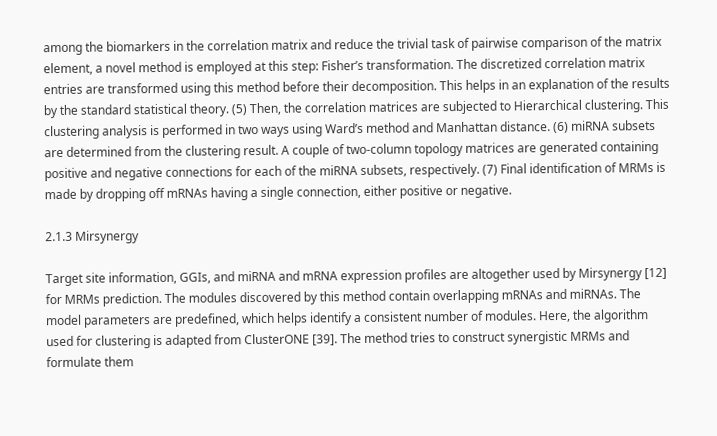among the biomarkers in the correlation matrix and reduce the trivial task of pairwise comparison of the matrix element, a novel method is employed at this step: Fisher’s transformation. The discretized correlation matrix entries are transformed using this method before their decomposition. This helps in an explanation of the results by the standard statistical theory. (5) Then, the correlation matrices are subjected to Hierarchical clustering. This clustering analysis is performed in two ways using Ward’s method and Manhattan distance. (6) miRNA subsets are determined from the clustering result. A couple of two-column topology matrices are generated containing positive and negative connections for each of the miRNA subsets, respectively. (7) Final identification of MRMs is made by dropping off mRNAs having a single connection, either positive or negative.

2.1.3 Mirsynergy

Target site information, GGIs, and miRNA and mRNA expression profiles are altogether used by Mirsynergy [12] for MRMs prediction. The modules discovered by this method contain overlapping mRNAs and miRNAs. The model parameters are predefined, which helps identify a consistent number of modules. Here, the algorithm used for clustering is adapted from ClusterONE [39]. The method tries to construct synergistic MRMs and formulate them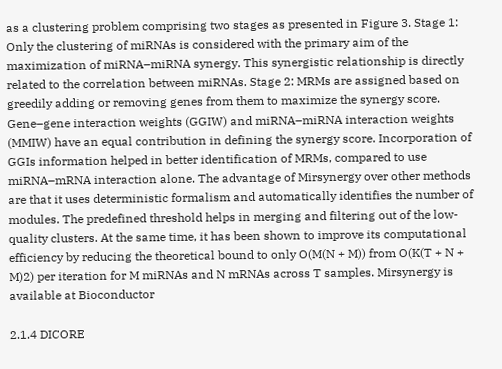as a clustering problem comprising two stages as presented in Figure 3. Stage 1: Only the clustering of miRNAs is considered with the primary aim of the maximization of miRNA–miRNA synergy. This synergistic relationship is directly related to the correlation between miRNAs. Stage 2: MRMs are assigned based on greedily adding or removing genes from them to maximize the synergy score. Gene–gene interaction weights (GGIW) and miRNA–miRNA interaction weights (MMIW) have an equal contribution in defining the synergy score. Incorporation of GGIs information helped in better identification of MRMs, compared to use miRNA–mRNA interaction alone. The advantage of Mirsynergy over other methods are that it uses deterministic formalism and automatically identifies the number of modules. The predefined threshold helps in merging and filtering out of the low-quality clusters. At the same time, it has been shown to improve its computational efficiency by reducing the theoretical bound to only O(M(N + M)) from O(K(T + N + M)2) per iteration for M miRNAs and N mRNAs across T samples. Mirsynergy is available at Bioconductor

2.1.4 DICORE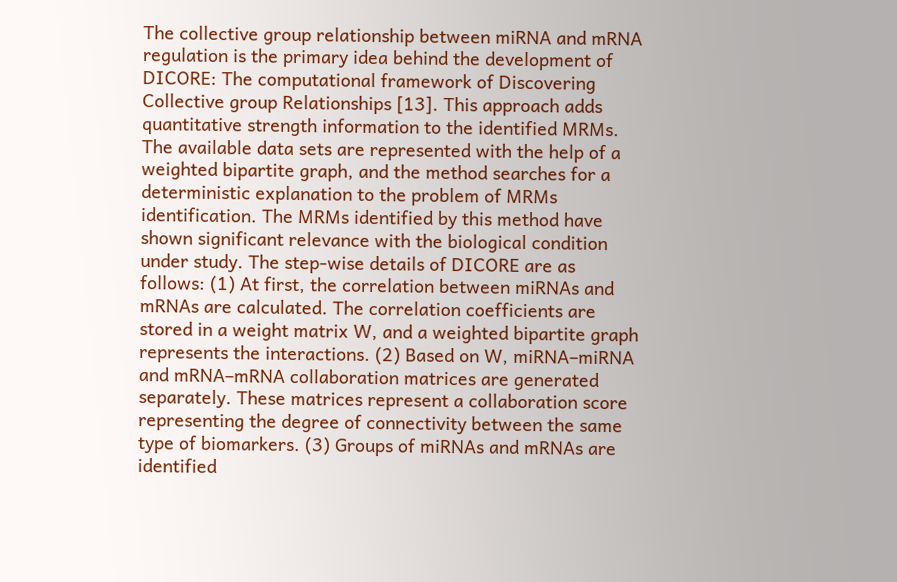The collective group relationship between miRNA and mRNA regulation is the primary idea behind the development of DICORE: The computational framework of Discovering Collective group Relationships [13]. This approach adds quantitative strength information to the identified MRMs. The available data sets are represented with the help of a weighted bipartite graph, and the method searches for a deterministic explanation to the problem of MRMs identification. The MRMs identified by this method have shown significant relevance with the biological condition under study. The step-wise details of DICORE are as follows: (1) At first, the correlation between miRNAs and mRNAs are calculated. The correlation coefficients are stored in a weight matrix W, and a weighted bipartite graph represents the interactions. (2) Based on W, miRNA–miRNA and mRNA–mRNA collaboration matrices are generated separately. These matrices represent a collaboration score representing the degree of connectivity between the same type of biomarkers. (3) Groups of miRNAs and mRNAs are identified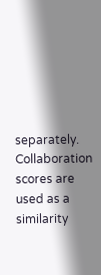separately. Collaboration scores are used as a similarity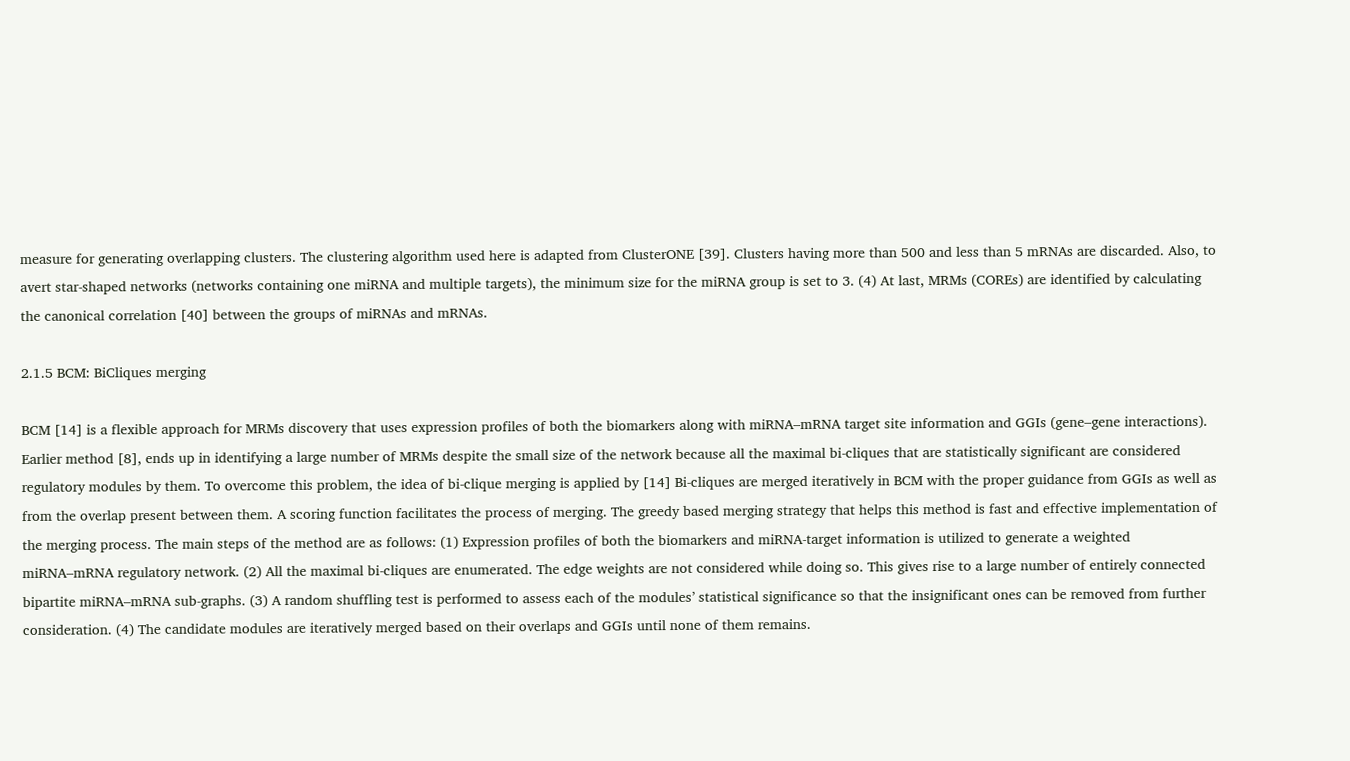measure for generating overlapping clusters. The clustering algorithm used here is adapted from ClusterONE [39]. Clusters having more than 500 and less than 5 mRNAs are discarded. Also, to avert star-shaped networks (networks containing one miRNA and multiple targets), the minimum size for the miRNA group is set to 3. (4) At last, MRMs (COREs) are identified by calculating the canonical correlation [40] between the groups of miRNAs and mRNAs.

2.1.5 BCM: BiCliques merging

BCM [14] is a flexible approach for MRMs discovery that uses expression profiles of both the biomarkers along with miRNA–mRNA target site information and GGIs (gene–gene interactions). Earlier method [8], ends up in identifying a large number of MRMs despite the small size of the network because all the maximal bi-cliques that are statistically significant are considered regulatory modules by them. To overcome this problem, the idea of bi-clique merging is applied by [14] Bi-cliques are merged iteratively in BCM with the proper guidance from GGIs as well as from the overlap present between them. A scoring function facilitates the process of merging. The greedy based merging strategy that helps this method is fast and effective implementation of the merging process. The main steps of the method are as follows: (1) Expression profiles of both the biomarkers and miRNA-target information is utilized to generate a weighted miRNA–mRNA regulatory network. (2) All the maximal bi-cliques are enumerated. The edge weights are not considered while doing so. This gives rise to a large number of entirely connected bipartite miRNA–mRNA sub-graphs. (3) A random shuffling test is performed to assess each of the modules’ statistical significance so that the insignificant ones can be removed from further consideration. (4) The candidate modules are iteratively merged based on their overlaps and GGIs until none of them remains.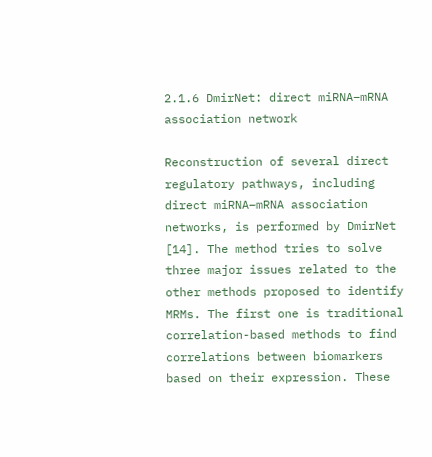2.1.6 DmirNet: direct miRNA–mRNA association network

Reconstruction of several direct regulatory pathways, including direct miRNA–mRNA association networks, is performed by DmirNet [14]. The method tries to solve three major issues related to the other methods proposed to identify MRMs. The first one is traditional correlation-based methods to find correlations between biomarkers based on their expression. These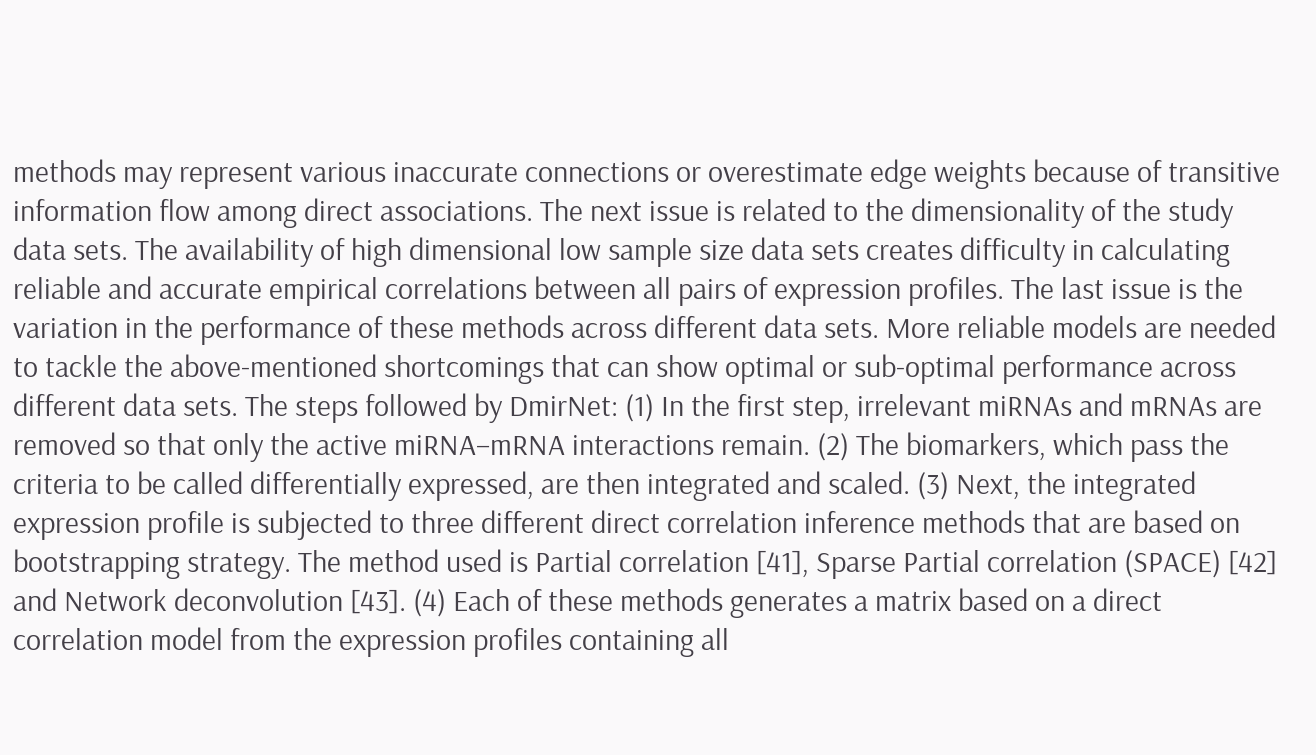methods may represent various inaccurate connections or overestimate edge weights because of transitive information flow among direct associations. The next issue is related to the dimensionality of the study data sets. The availability of high dimensional low sample size data sets creates difficulty in calculating reliable and accurate empirical correlations between all pairs of expression profiles. The last issue is the variation in the performance of these methods across different data sets. More reliable models are needed to tackle the above-mentioned shortcomings that can show optimal or sub-optimal performance across different data sets. The steps followed by DmirNet: (1) In the first step, irrelevant miRNAs and mRNAs are removed so that only the active miRNA–mRNA interactions remain. (2) The biomarkers, which pass the criteria to be called differentially expressed, are then integrated and scaled. (3) Next, the integrated expression profile is subjected to three different direct correlation inference methods that are based on bootstrapping strategy. The method used is Partial correlation [41], Sparse Partial correlation (SPACE) [42] and Network deconvolution [43]. (4) Each of these methods generates a matrix based on a direct correlation model from the expression profiles containing all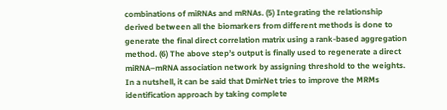combinations of miRNAs and mRNAs. (5) Integrating the relationship derived between all the biomarkers from different methods is done to generate the final direct correlation matrix using a rank-based aggregation method. (6) The above step’s output is finally used to regenerate a direct miRNA–mRNA association network by assigning threshold to the weights. In a nutshell, it can be said that DmirNet tries to improve the MRMs identification approach by taking complete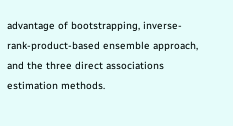advantage of bootstrapping, inverse-rank-product-based ensemble approach, and the three direct associations estimation methods.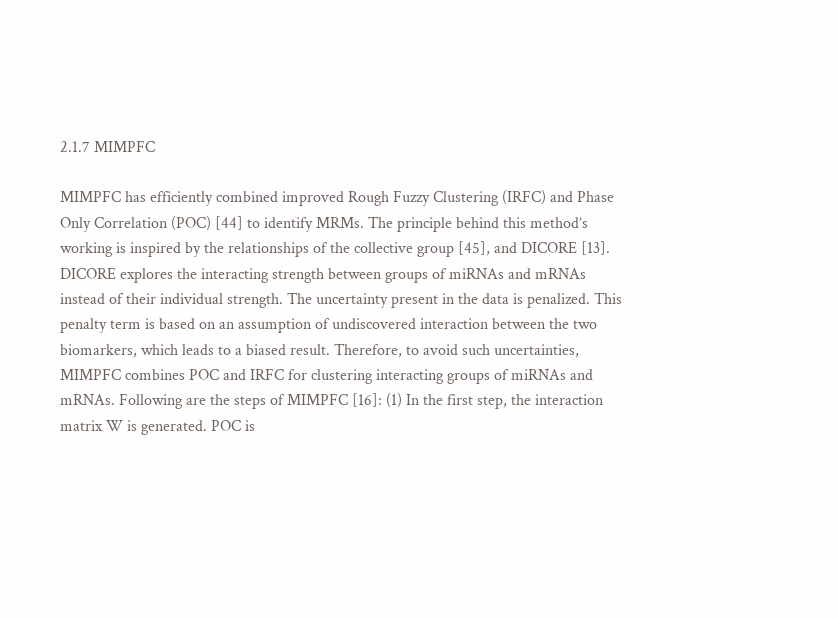2.1.7 MIMPFC

MIMPFC has efficiently combined improved Rough Fuzzy Clustering (IRFC) and Phase Only Correlation (POC) [44] to identify MRMs. The principle behind this method’s working is inspired by the relationships of the collective group [45], and DICORE [13]. DICORE explores the interacting strength between groups of miRNAs and mRNAs instead of their individual strength. The uncertainty present in the data is penalized. This penalty term is based on an assumption of undiscovered interaction between the two biomarkers, which leads to a biased result. Therefore, to avoid such uncertainties, MIMPFC combines POC and IRFC for clustering interacting groups of miRNAs and mRNAs. Following are the steps of MIMPFC [16]: (1) In the first step, the interaction matrix W is generated. POC is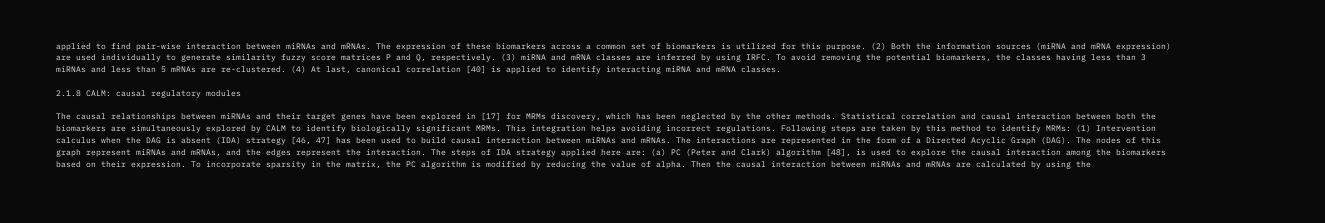applied to find pair-wise interaction between miRNAs and mRNAs. The expression of these biomarkers across a common set of biomarkers is utilized for this purpose. (2) Both the information sources (miRNA and mRNA expression) are used individually to generate similarity fuzzy score matrices P and Q, respectively. (3) miRNA and mRNA classes are inferred by using IRFC. To avoid removing the potential biomarkers, the classes having less than 3 miRNAs and less than 5 mRNAs are re-clustered. (4) At last, canonical correlation [40] is applied to identify interacting miRNA and mRNA classes.

2.1.8 CALM: causal regulatory modules

The causal relationships between miRNAs and their target genes have been explored in [17] for MRMs discovery, which has been neglected by the other methods. Statistical correlation and causal interaction between both the biomarkers are simultaneously explored by CALM to identify biologically significant MRMs. This integration helps avoiding incorrect regulations. Following steps are taken by this method to identify MRMs: (1) Intervention calculus when the DAG is absent (IDA) strategy [46, 47] has been used to build causal interaction between miRNAs and mRNAs. The interactions are represented in the form of a Directed Acyclic Graph (DAG). The nodes of this graph represent miRNAs and mRNAs, and the edges represent the interaction. The steps of IDA strategy applied here are: (a) PC (Peter and Clark) algorithm [48], is used to explore the causal interaction among the biomarkers based on their expression. To incorporate sparsity in the matrix, the PC algorithm is modified by reducing the value of alpha. Then the causal interaction between miRNAs and mRNAs are calculated by using the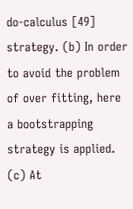do-calculus [49] strategy. (b) In order to avoid the problem of over fitting, here a bootstrapping strategy is applied. (c) At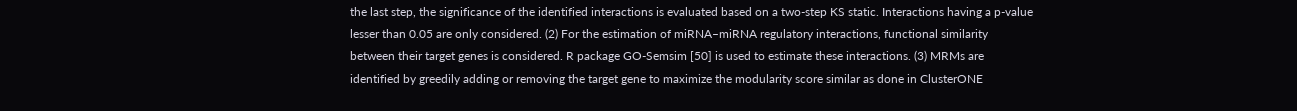the last step, the significance of the identified interactions is evaluated based on a two-step KS static. Interactions having a p-value lesser than 0.05 are only considered. (2) For the estimation of miRNA–miRNA regulatory interactions, functional similarity between their target genes is considered. R package GO-Semsim [50] is used to estimate these interactions. (3) MRMs are identified by greedily adding or removing the target gene to maximize the modularity score similar as done in ClusterONE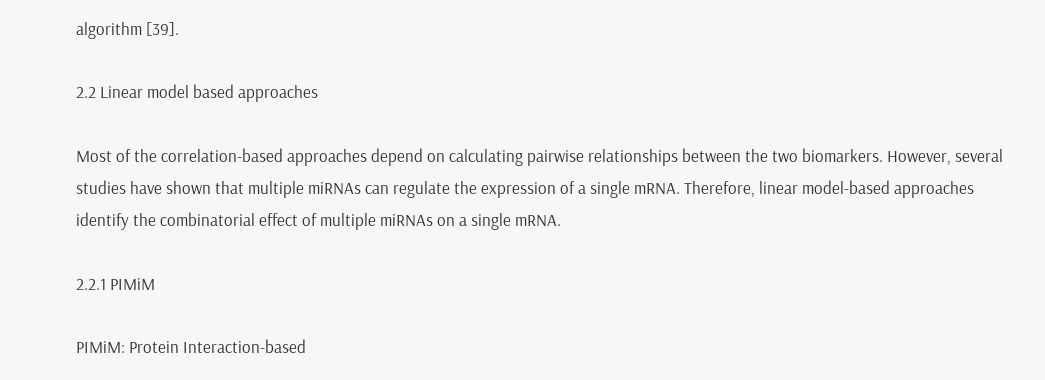algorithm [39].

2.2 Linear model based approaches

Most of the correlation-based approaches depend on calculating pairwise relationships between the two biomarkers. However, several studies have shown that multiple miRNAs can regulate the expression of a single mRNA. Therefore, linear model-based approaches identify the combinatorial effect of multiple miRNAs on a single mRNA.

2.2.1 PIMiM

PIMiM: Protein Interaction-based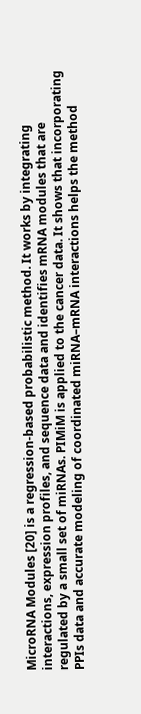MicroRNA Modules [20] is a regression-based probabilistic method. It works by integrating interactions, expression profiles, and sequence data and identifies mRNA modules that are regulated by a small set of miRNAs. PIMiM is applied to the cancer data. It shows that incorporating PPIs data and accurate modeling of coordinated miRNA–mRNA interactions helps the method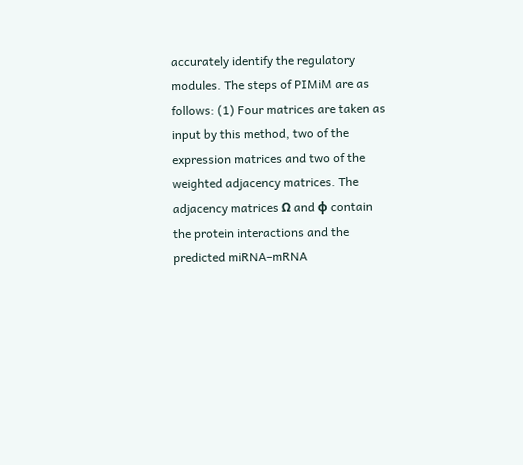accurately identify the regulatory modules. The steps of PIMiM are as follows: (1) Four matrices are taken as input by this method, two of the expression matrices and two of the weighted adjacency matrices. The adjacency matrices Ω and ϕ contain the protein interactions and the predicted miRNA–mRNA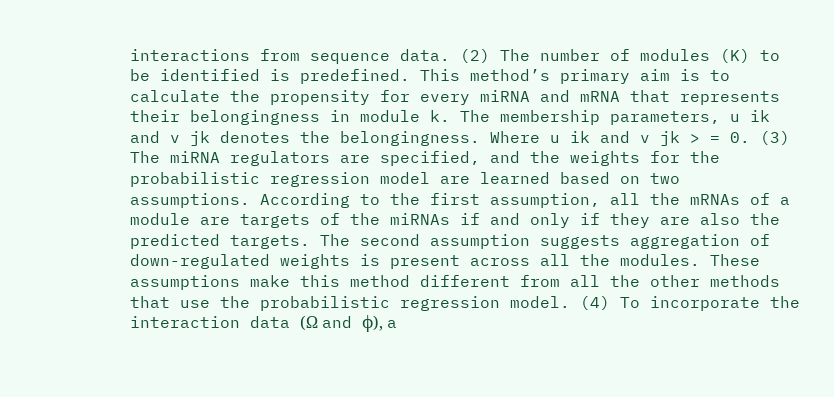interactions from sequence data. (2) The number of modules (K) to be identified is predefined. This method’s primary aim is to calculate the propensity for every miRNA and mRNA that represents their belongingness in module k. The membership parameters, u ik and v jk denotes the belongingness. Where u ik and v jk > = 0. (3) The miRNA regulators are specified, and the weights for the probabilistic regression model are learned based on two assumptions. According to the first assumption, all the mRNAs of a module are targets of the miRNAs if and only if they are also the predicted targets. The second assumption suggests aggregation of down-regulated weights is present across all the modules. These assumptions make this method different from all the other methods that use the probabilistic regression model. (4) To incorporate the interaction data (Ω and ϕ), a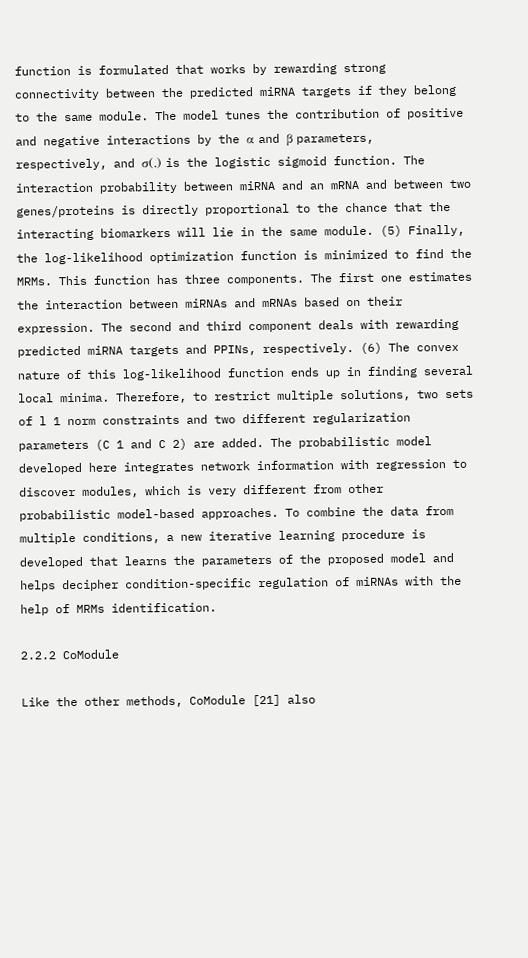function is formulated that works by rewarding strong connectivity between the predicted miRNA targets if they belong to the same module. The model tunes the contribution of positive and negative interactions by the α and β parameters, respectively, and σ(.) is the logistic sigmoid function. The interaction probability between miRNA and an mRNA and between two genes/proteins is directly proportional to the chance that the interacting biomarkers will lie in the same module. (5) Finally, the log-likelihood optimization function is minimized to find the MRMs. This function has three components. The first one estimates the interaction between miRNAs and mRNAs based on their expression. The second and third component deals with rewarding predicted miRNA targets and PPINs, respectively. (6) The convex nature of this log-likelihood function ends up in finding several local minima. Therefore, to restrict multiple solutions, two sets of l 1 norm constraints and two different regularization parameters (C 1 and C 2) are added. The probabilistic model developed here integrates network information with regression to discover modules, which is very different from other probabilistic model-based approaches. To combine the data from multiple conditions, a new iterative learning procedure is developed that learns the parameters of the proposed model and helps decipher condition-specific regulation of miRNAs with the help of MRMs identification.

2.2.2 CoModule

Like the other methods, CoModule [21] also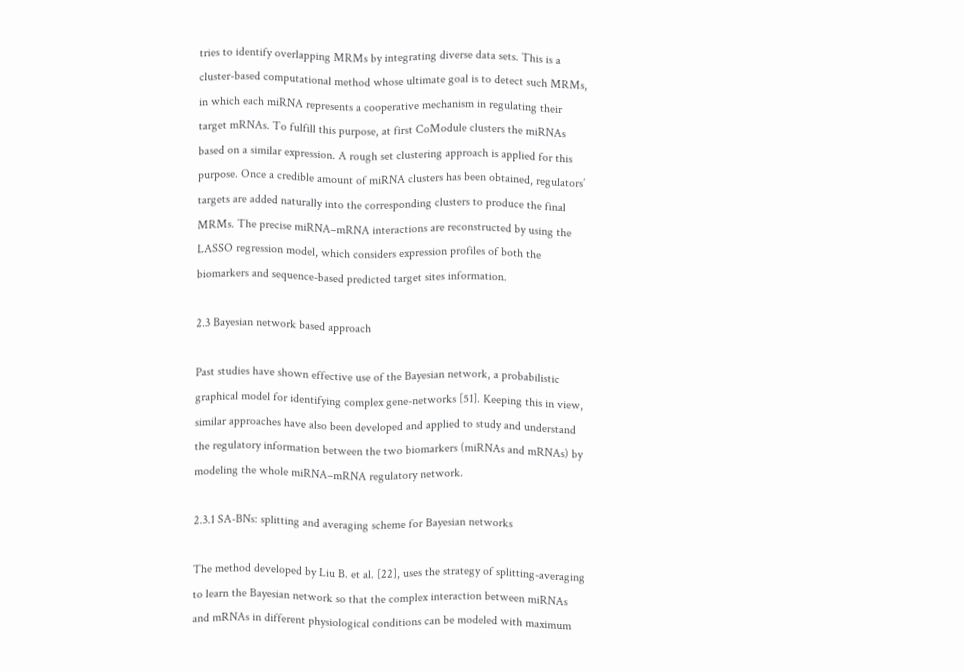tries to identify overlapping MRMs by integrating diverse data sets. This is a cluster-based computational method whose ultimate goal is to detect such MRMs, in which each miRNA represents a cooperative mechanism in regulating their target mRNAs. To fulfill this purpose, at first CoModule clusters the miRNAs based on a similar expression. A rough set clustering approach is applied for this purpose. Once a credible amount of miRNA clusters has been obtained, regulators’ targets are added naturally into the corresponding clusters to produce the final MRMs. The precise miRNA–mRNA interactions are reconstructed by using the LASSO regression model, which considers expression profiles of both the biomarkers and sequence-based predicted target sites information.

2.3 Bayesian network based approach

Past studies have shown effective use of the Bayesian network, a probabilistic graphical model for identifying complex gene-networks [51]. Keeping this in view, similar approaches have also been developed and applied to study and understand the regulatory information between the two biomarkers (miRNAs and mRNAs) by modeling the whole miRNA–mRNA regulatory network.

2.3.1 SA-BNs: splitting and averaging scheme for Bayesian networks

The method developed by Liu B. et al. [22], uses the strategy of splitting-averaging to learn the Bayesian network so that the complex interaction between miRNAs and mRNAs in different physiological conditions can be modeled with maximum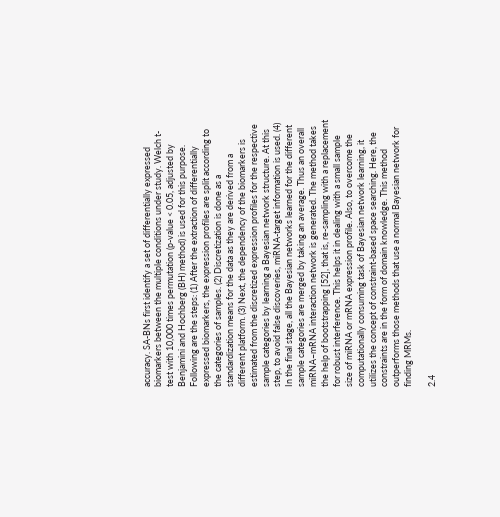accuracy. SA-BNs first identify a set of differentially expressed biomarkers between the multiple conditions under study. Welch t-test with 10,000 times permutation (p-value < 0.05, adjusted by Benjamini and Hochberg (BH) method) is used for this purpose. Following are the steps: (1) After the extraction of differentially expressed biomarkers, the expression profiles are split according to the categories of samples. (2) Discretization is done as a standardization means for the data as they are derived from a different platform. (3) Next, the dependency of the biomarkers is estimated from the discretized expression profiles for the respective sample categories by learning a Bayesian network structure. At this step, to avoid false discoveries, miRNA-target information is used. (4) In the final stage, all the Bayesian networks learned for the different sample categories are merged by taking an average. Thus an overall miRNA–mRNA interaction network is generated. The method takes the help of bootstrapping [52], that is, re-sampling with a replacement for robust interference. This helps it in dealing with a small sample size of miRNA or mRNA expression profile. Also, to overcome the computationally consuming task of Bayesian network learning, it utilizes the concept of constraint-based space searching. Here, the constraints are in the form of domain knowledge. This method outperforms those methods that use a normal Bayesian network for finding MRMs.

2.4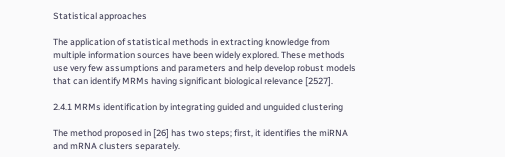Statistical approaches

The application of statistical methods in extracting knowledge from multiple information sources have been widely explored. These methods use very few assumptions and parameters and help develop robust models that can identify MRMs having significant biological relevance [2527].

2.4.1 MRMs identification by integrating guided and unguided clustering

The method proposed in [26] has two steps; first, it identifies the miRNA and mRNA clusters separately.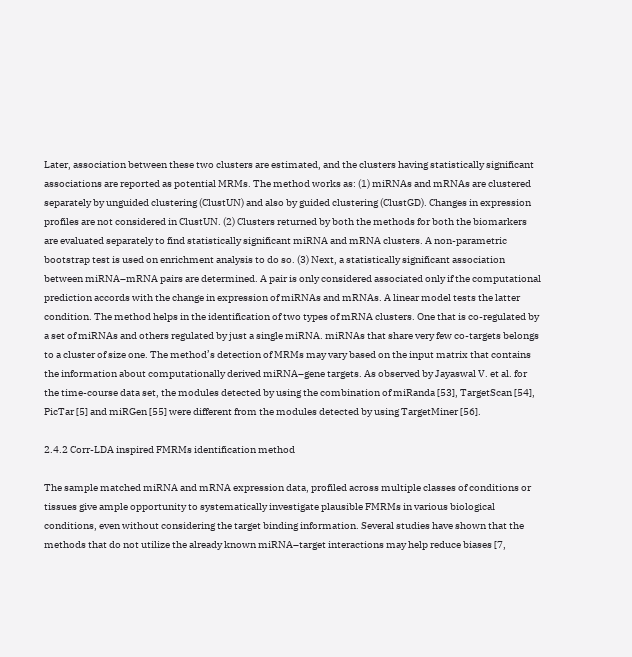Later, association between these two clusters are estimated, and the clusters having statistically significant associations are reported as potential MRMs. The method works as: (1) miRNAs and mRNAs are clustered separately by unguided clustering (ClustUN) and also by guided clustering (ClustGD). Changes in expression profiles are not considered in ClustUN. (2) Clusters returned by both the methods for both the biomarkers are evaluated separately to find statistically significant miRNA and mRNA clusters. A non-parametric bootstrap test is used on enrichment analysis to do so. (3) Next, a statistically significant association between miRNA–mRNA pairs are determined. A pair is only considered associated only if the computational prediction accords with the change in expression of miRNAs and mRNAs. A linear model tests the latter condition. The method helps in the identification of two types of mRNA clusters. One that is co-regulated by a set of miRNAs and others regulated by just a single miRNA. miRNAs that share very few co-targets belongs to a cluster of size one. The method’s detection of MRMs may vary based on the input matrix that contains the information about computationally derived miRNA–gene targets. As observed by Jayaswal V. et al. for the time-course data set, the modules detected by using the combination of miRanda [53], TargetScan [54], PicTar [5] and miRGen [55] were different from the modules detected by using TargetMiner [56].

2.4.2 Corr-LDA inspired FMRMs identification method

The sample matched miRNA and mRNA expression data, profiled across multiple classes of conditions or tissues give ample opportunity to systematically investigate plausible FMRMs in various biological conditions, even without considering the target binding information. Several studies have shown that the methods that do not utilize the already known miRNA–target interactions may help reduce biases [7,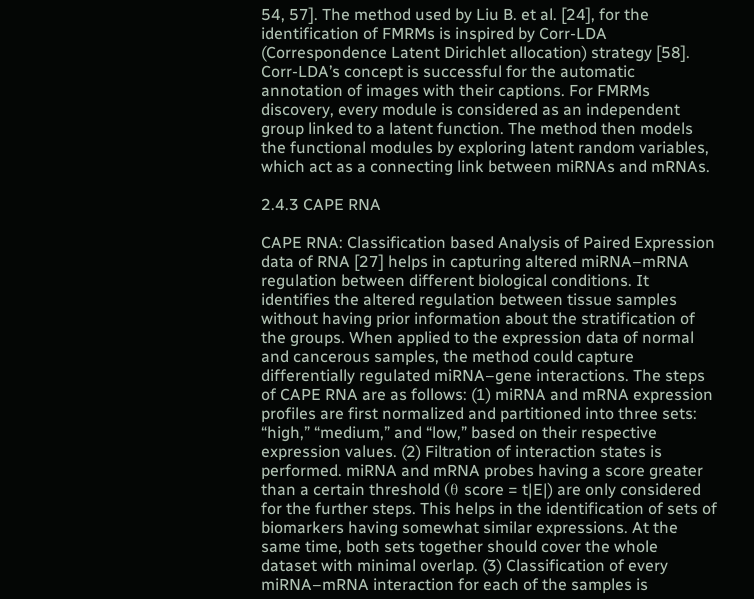54, 57]. The method used by Liu B. et al. [24], for the identification of FMRMs is inspired by Corr-LDA (Correspondence Latent Dirichlet allocation) strategy [58]. Corr-LDA’s concept is successful for the automatic annotation of images with their captions. For FMRMs discovery, every module is considered as an independent group linked to a latent function. The method then models the functional modules by exploring latent random variables, which act as a connecting link between miRNAs and mRNAs.

2.4.3 CAPE RNA

CAPE RNA: Classification based Analysis of Paired Expression data of RNA [27] helps in capturing altered miRNA–mRNA regulation between different biological conditions. It identifies the altered regulation between tissue samples without having prior information about the stratification of the groups. When applied to the expression data of normal and cancerous samples, the method could capture differentially regulated miRNA–gene interactions. The steps of CAPE RNA are as follows: (1) miRNA and mRNA expression profiles are first normalized and partitioned into three sets: “high,” “medium,” and “low,” based on their respective expression values. (2) Filtration of interaction states is performed. miRNA and mRNA probes having a score greater than a certain threshold (θ score = t|E|) are only considered for the further steps. This helps in the identification of sets of biomarkers having somewhat similar expressions. At the same time, both sets together should cover the whole dataset with minimal overlap. (3) Classification of every miRNA–mRNA interaction for each of the samples is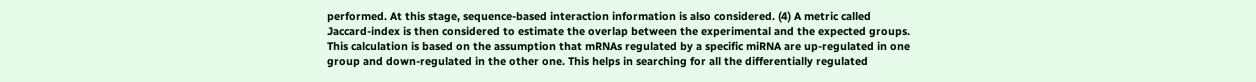performed. At this stage, sequence-based interaction information is also considered. (4) A metric called Jaccard-index is then considered to estimate the overlap between the experimental and the expected groups. This calculation is based on the assumption that mRNAs regulated by a specific miRNA are up-regulated in one group and down-regulated in the other one. This helps in searching for all the differentially regulated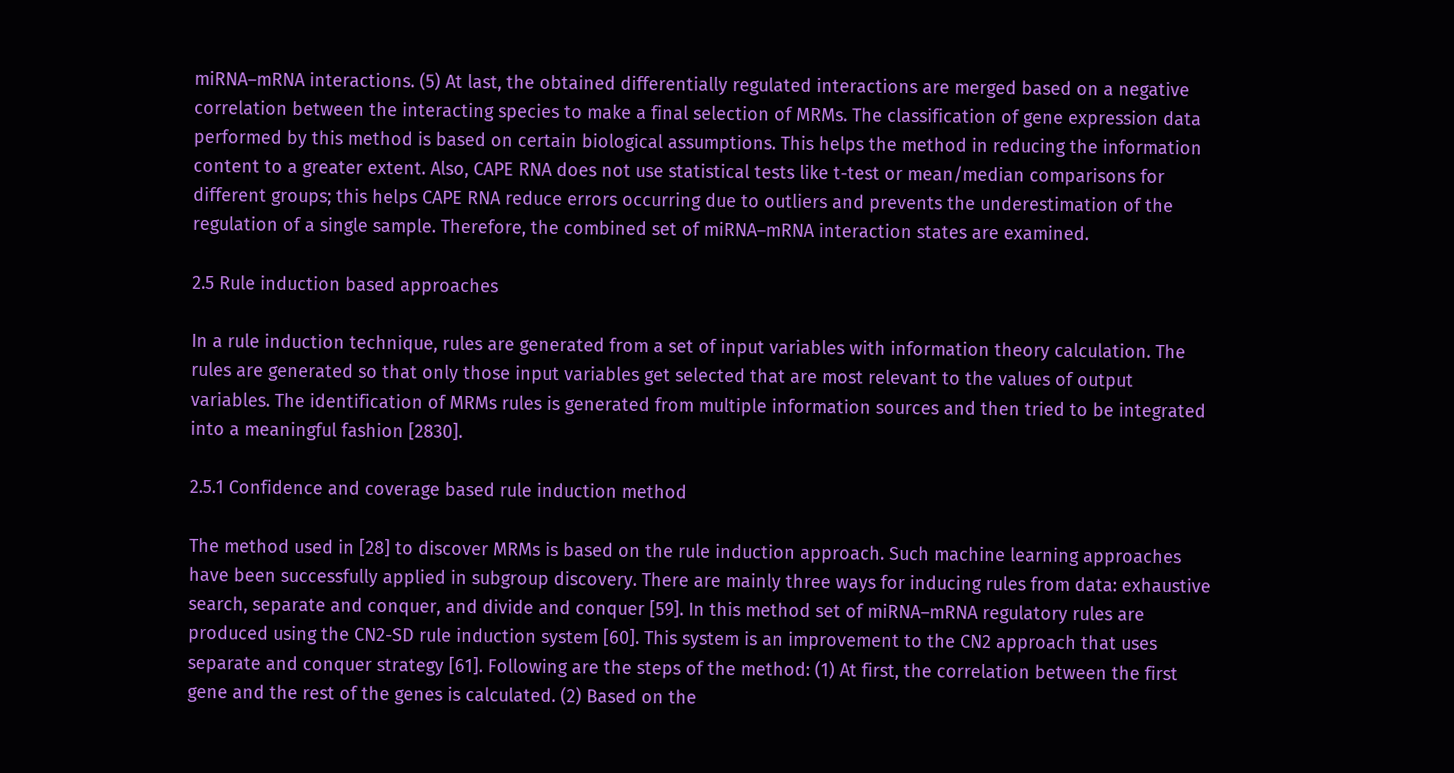miRNA–mRNA interactions. (5) At last, the obtained differentially regulated interactions are merged based on a negative correlation between the interacting species to make a final selection of MRMs. The classification of gene expression data performed by this method is based on certain biological assumptions. This helps the method in reducing the information content to a greater extent. Also, CAPE RNA does not use statistical tests like t-test or mean/median comparisons for different groups; this helps CAPE RNA reduce errors occurring due to outliers and prevents the underestimation of the regulation of a single sample. Therefore, the combined set of miRNA–mRNA interaction states are examined.

2.5 Rule induction based approaches

In a rule induction technique, rules are generated from a set of input variables with information theory calculation. The rules are generated so that only those input variables get selected that are most relevant to the values of output variables. The identification of MRMs rules is generated from multiple information sources and then tried to be integrated into a meaningful fashion [2830].

2.5.1 Confidence and coverage based rule induction method

The method used in [28] to discover MRMs is based on the rule induction approach. Such machine learning approaches have been successfully applied in subgroup discovery. There are mainly three ways for inducing rules from data: exhaustive search, separate and conquer, and divide and conquer [59]. In this method set of miRNA–mRNA regulatory rules are produced using the CN2-SD rule induction system [60]. This system is an improvement to the CN2 approach that uses separate and conquer strategy [61]. Following are the steps of the method: (1) At first, the correlation between the first gene and the rest of the genes is calculated. (2) Based on the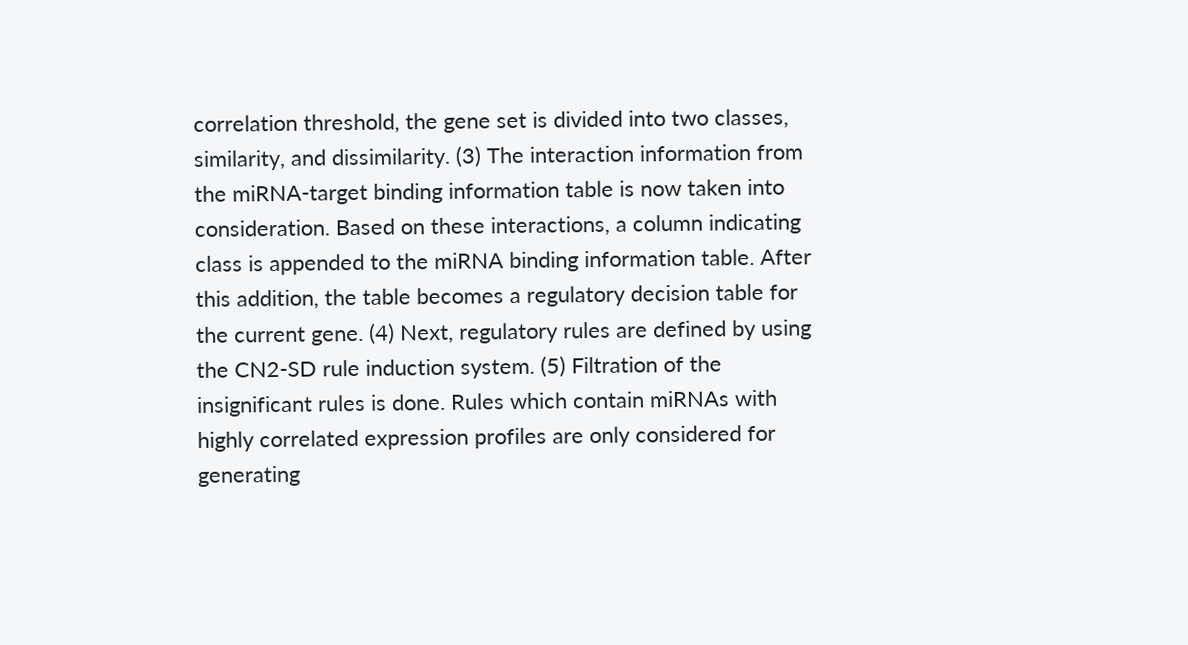correlation threshold, the gene set is divided into two classes, similarity, and dissimilarity. (3) The interaction information from the miRNA-target binding information table is now taken into consideration. Based on these interactions, a column indicating class is appended to the miRNA binding information table. After this addition, the table becomes a regulatory decision table for the current gene. (4) Next, regulatory rules are defined by using the CN2-SD rule induction system. (5) Filtration of the insignificant rules is done. Rules which contain miRNAs with highly correlated expression profiles are only considered for generating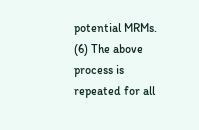potential MRMs. (6) The above process is repeated for all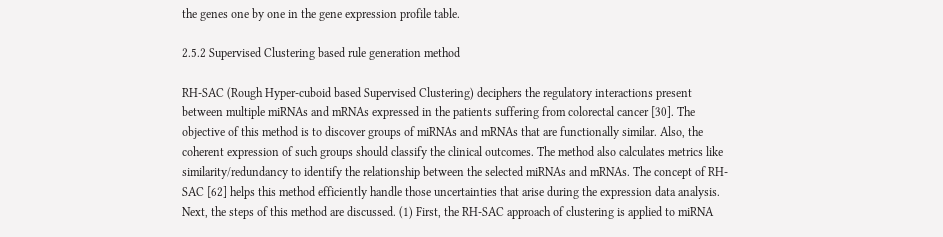the genes one by one in the gene expression profile table.

2.5.2 Supervised Clustering based rule generation method

RH-SAC (Rough Hyper-cuboid based Supervised Clustering) deciphers the regulatory interactions present between multiple miRNAs and mRNAs expressed in the patients suffering from colorectal cancer [30]. The objective of this method is to discover groups of miRNAs and mRNAs that are functionally similar. Also, the coherent expression of such groups should classify the clinical outcomes. The method also calculates metrics like similarity/redundancy to identify the relationship between the selected miRNAs and mRNAs. The concept of RH-SAC [62] helps this method efficiently handle those uncertainties that arise during the expression data analysis. Next, the steps of this method are discussed. (1) First, the RH-SAC approach of clustering is applied to miRNA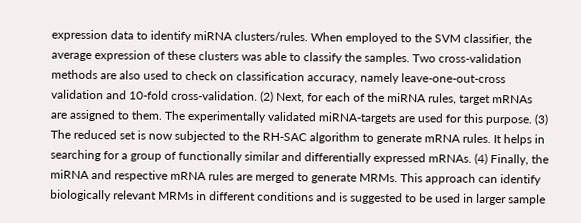expression data to identify miRNA clusters/rules. When employed to the SVM classifier, the average expression of these clusters was able to classify the samples. Two cross-validation methods are also used to check on classification accuracy, namely leave-one-out-cross validation and 10-fold cross-validation. (2) Next, for each of the miRNA rules, target mRNAs are assigned to them. The experimentally validated miRNA-targets are used for this purpose. (3) The reduced set is now subjected to the RH-SAC algorithm to generate mRNA rules. It helps in searching for a group of functionally similar and differentially expressed mRNAs. (4) Finally, the miRNA and respective mRNA rules are merged to generate MRMs. This approach can identify biologically relevant MRMs in different conditions and is suggested to be used in larger sample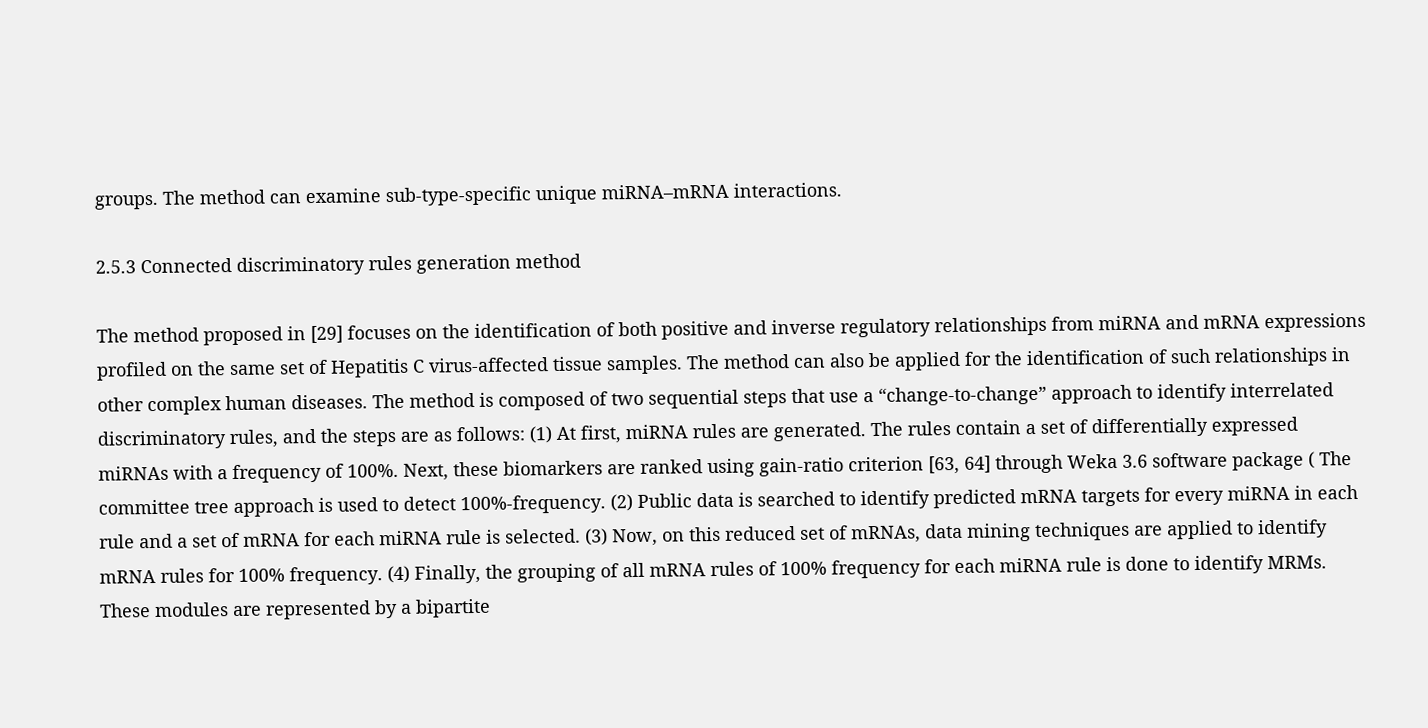groups. The method can examine sub-type-specific unique miRNA–mRNA interactions.

2.5.3 Connected discriminatory rules generation method

The method proposed in [29] focuses on the identification of both positive and inverse regulatory relationships from miRNA and mRNA expressions profiled on the same set of Hepatitis C virus-affected tissue samples. The method can also be applied for the identification of such relationships in other complex human diseases. The method is composed of two sequential steps that use a “change-to-change” approach to identify interrelated discriminatory rules, and the steps are as follows: (1) At first, miRNA rules are generated. The rules contain a set of differentially expressed miRNAs with a frequency of 100%. Next, these biomarkers are ranked using gain-ratio criterion [63, 64] through Weka 3.6 software package ( The committee tree approach is used to detect 100%-frequency. (2) Public data is searched to identify predicted mRNA targets for every miRNA in each rule and a set of mRNA for each miRNA rule is selected. (3) Now, on this reduced set of mRNAs, data mining techniques are applied to identify mRNA rules for 100% frequency. (4) Finally, the grouping of all mRNA rules of 100% frequency for each miRNA rule is done to identify MRMs. These modules are represented by a bipartite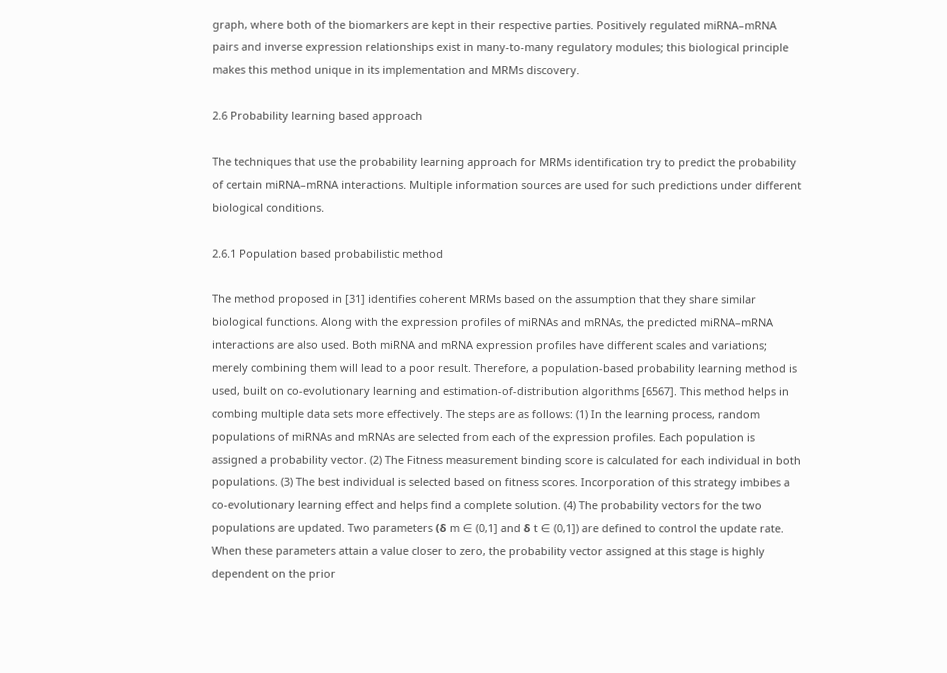graph, where both of the biomarkers are kept in their respective parties. Positively regulated miRNA–mRNA pairs and inverse expression relationships exist in many-to-many regulatory modules; this biological principle makes this method unique in its implementation and MRMs discovery.

2.6 Probability learning based approach

The techniques that use the probability learning approach for MRMs identification try to predict the probability of certain miRNA–mRNA interactions. Multiple information sources are used for such predictions under different biological conditions.

2.6.1 Population based probabilistic method

The method proposed in [31] identifies coherent MRMs based on the assumption that they share similar biological functions. Along with the expression profiles of miRNAs and mRNAs, the predicted miRNA–mRNA interactions are also used. Both miRNA and mRNA expression profiles have different scales and variations; merely combining them will lead to a poor result. Therefore, a population-based probability learning method is used, built on co-evolutionary learning and estimation-of-distribution algorithms [6567]. This method helps in combing multiple data sets more effectively. The steps are as follows: (1) In the learning process, random populations of miRNAs and mRNAs are selected from each of the expression profiles. Each population is assigned a probability vector. (2) The Fitness measurement binding score is calculated for each individual in both populations. (3) The best individual is selected based on fitness scores. Incorporation of this strategy imbibes a co-evolutionary learning effect and helps find a complete solution. (4) The probability vectors for the two populations are updated. Two parameters (δ m ∈ (0,1] and δ t ∈ (0,1]) are defined to control the update rate. When these parameters attain a value closer to zero, the probability vector assigned at this stage is highly dependent on the prior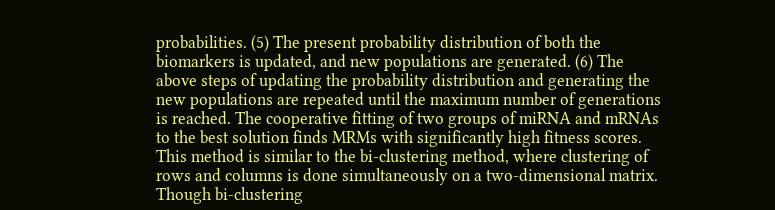probabilities. (5) The present probability distribution of both the biomarkers is updated, and new populations are generated. (6) The above steps of updating the probability distribution and generating the new populations are repeated until the maximum number of generations is reached. The cooperative fitting of two groups of miRNA and mRNAs to the best solution finds MRMs with significantly high fitness scores. This method is similar to the bi-clustering method, where clustering of rows and columns is done simultaneously on a two-dimensional matrix. Though bi-clustering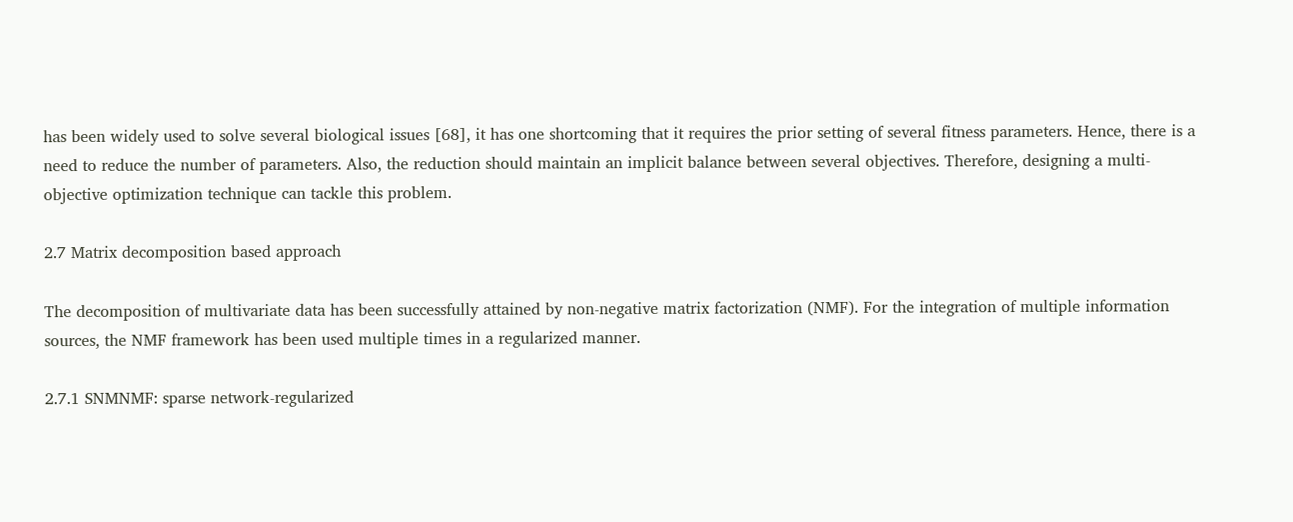has been widely used to solve several biological issues [68], it has one shortcoming that it requires the prior setting of several fitness parameters. Hence, there is a need to reduce the number of parameters. Also, the reduction should maintain an implicit balance between several objectives. Therefore, designing a multi-objective optimization technique can tackle this problem.

2.7 Matrix decomposition based approach

The decomposition of multivariate data has been successfully attained by non-negative matrix factorization (NMF). For the integration of multiple information sources, the NMF framework has been used multiple times in a regularized manner.

2.7.1 SNMNMF: sparse network-regularized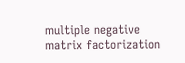multiple negative matrix factorization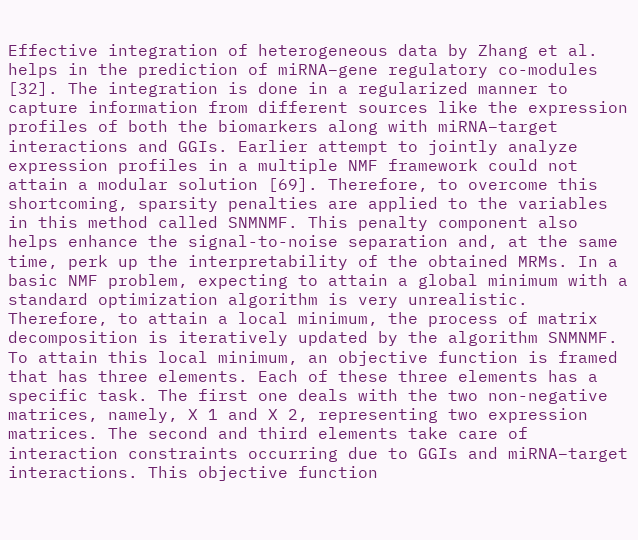Effective integration of heterogeneous data by Zhang et al. helps in the prediction of miRNA–gene regulatory co-modules [32]. The integration is done in a regularized manner to capture information from different sources like the expression profiles of both the biomarkers along with miRNA–target interactions and GGIs. Earlier attempt to jointly analyze expression profiles in a multiple NMF framework could not attain a modular solution [69]. Therefore, to overcome this shortcoming, sparsity penalties are applied to the variables in this method called SNMNMF. This penalty component also helps enhance the signal-to-noise separation and, at the same time, perk up the interpretability of the obtained MRMs. In a basic NMF problem, expecting to attain a global minimum with a standard optimization algorithm is very unrealistic. Therefore, to attain a local minimum, the process of matrix decomposition is iteratively updated by the algorithm SNMNMF. To attain this local minimum, an objective function is framed that has three elements. Each of these three elements has a specific task. The first one deals with the two non-negative matrices, namely, X 1 and X 2, representing two expression matrices. The second and third elements take care of interaction constraints occurring due to GGIs and miRNA–target interactions. This objective function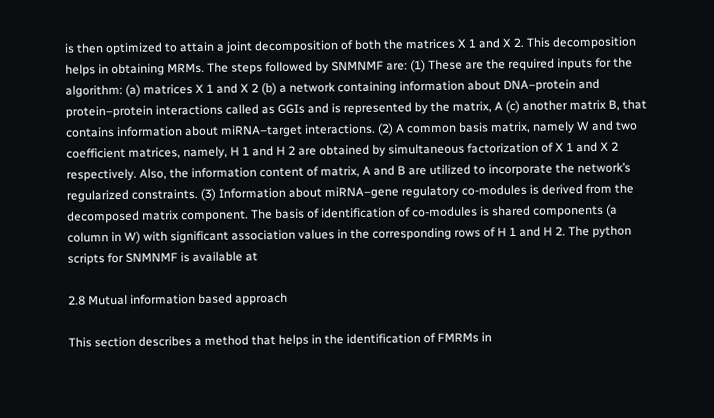is then optimized to attain a joint decomposition of both the matrices X 1 and X 2. This decomposition helps in obtaining MRMs. The steps followed by SNMNMF are: (1) These are the required inputs for the algorithm: (a) matrices X 1 and X 2 (b) a network containing information about DNA–protein and protein–protein interactions called as GGIs and is represented by the matrix, A (c) another matrix B, that contains information about miRNA–target interactions. (2) A common basis matrix, namely W and two coefficient matrices, namely, H 1 and H 2 are obtained by simultaneous factorization of X 1 and X 2 respectively. Also, the information content of matrix, A and B are utilized to incorporate the network’s regularized constraints. (3) Information about miRNA–gene regulatory co-modules is derived from the decomposed matrix component. The basis of identification of co-modules is shared components (a column in W) with significant association values in the corresponding rows of H 1 and H 2. The python scripts for SNMNMF is available at

2.8 Mutual information based approach

This section describes a method that helps in the identification of FMRMs in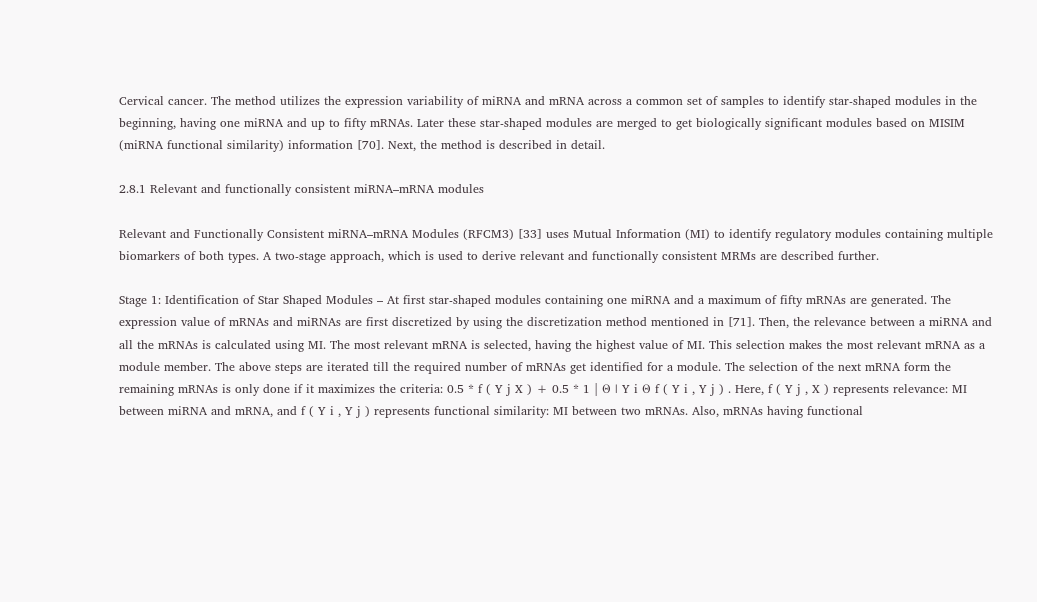Cervical cancer. The method utilizes the expression variability of miRNA and mRNA across a common set of samples to identify star-shaped modules in the beginning, having one miRNA and up to fifty mRNAs. Later these star-shaped modules are merged to get biologically significant modules based on MISIM (miRNA functional similarity) information [70]. Next, the method is described in detail.

2.8.1 Relevant and functionally consistent miRNA–mRNA modules

Relevant and Functionally Consistent miRNA–mRNA Modules (RFCM3) [33] uses Mutual Information (MI) to identify regulatory modules containing multiple biomarkers of both types. A two-stage approach, which is used to derive relevant and functionally consistent MRMs are described further.

Stage 1: Identification of Star Shaped Modules – At first star-shaped modules containing one miRNA and a maximum of fifty mRNAs are generated. The expression value of mRNAs and miRNAs are first discretized by using the discretization method mentioned in [71]. Then, the relevance between a miRNA and all the mRNAs is calculated using MI. The most relevant mRNA is selected, having the highest value of MI. This selection makes the most relevant mRNA as a module member. The above steps are iterated till the required number of mRNAs get identified for a module. The selection of the next mRNA form the remaining mRNAs is only done if it maximizes the criteria: 0.5 * f ( Y j X ) + 0.5 * 1 | Θ | Y i Θ f ( Y i , Y j ) . Here, f ( Y j , X ) represents relevance: MI between miRNA and mRNA, and f ( Y i , Y j ) represents functional similarity: MI between two mRNAs. Also, mRNAs having functional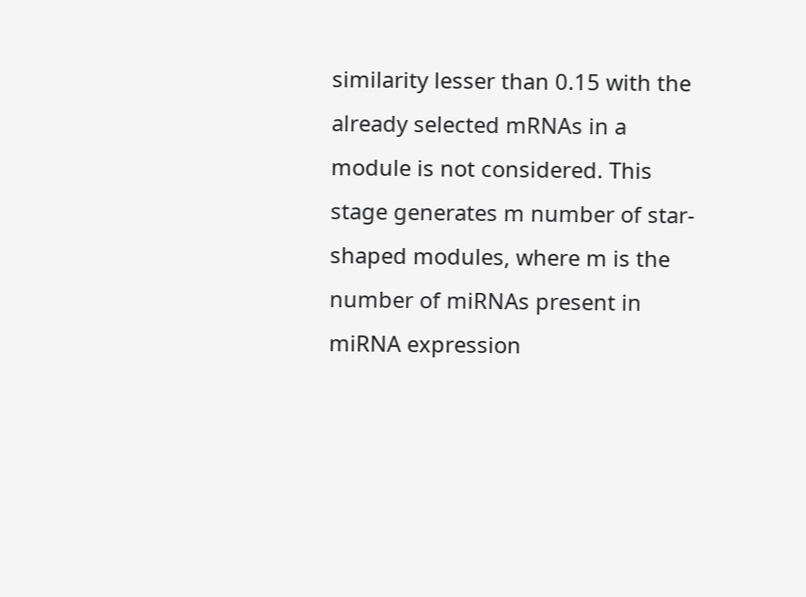similarity lesser than 0.15 with the already selected mRNAs in a module is not considered. This stage generates m number of star-shaped modules, where m is the number of miRNAs present in miRNA expression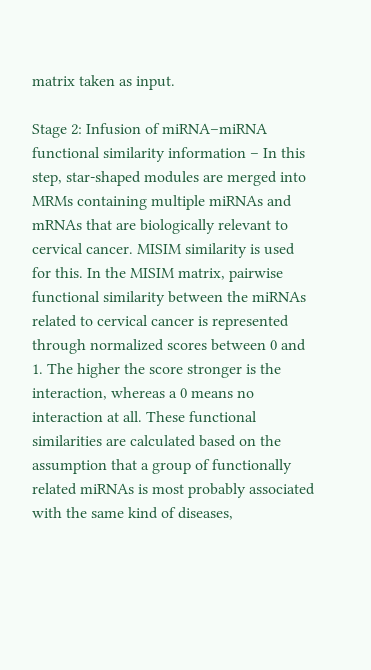matrix taken as input.

Stage 2: Infusion of miRNA–miRNA functional similarity information – In this step, star-shaped modules are merged into MRMs containing multiple miRNAs and mRNAs that are biologically relevant to cervical cancer. MISIM similarity is used for this. In the MISIM matrix, pairwise functional similarity between the miRNAs related to cervical cancer is represented through normalized scores between 0 and 1. The higher the score stronger is the interaction, whereas a 0 means no interaction at all. These functional similarities are calculated based on the assumption that a group of functionally related miRNAs is most probably associated with the same kind of diseases,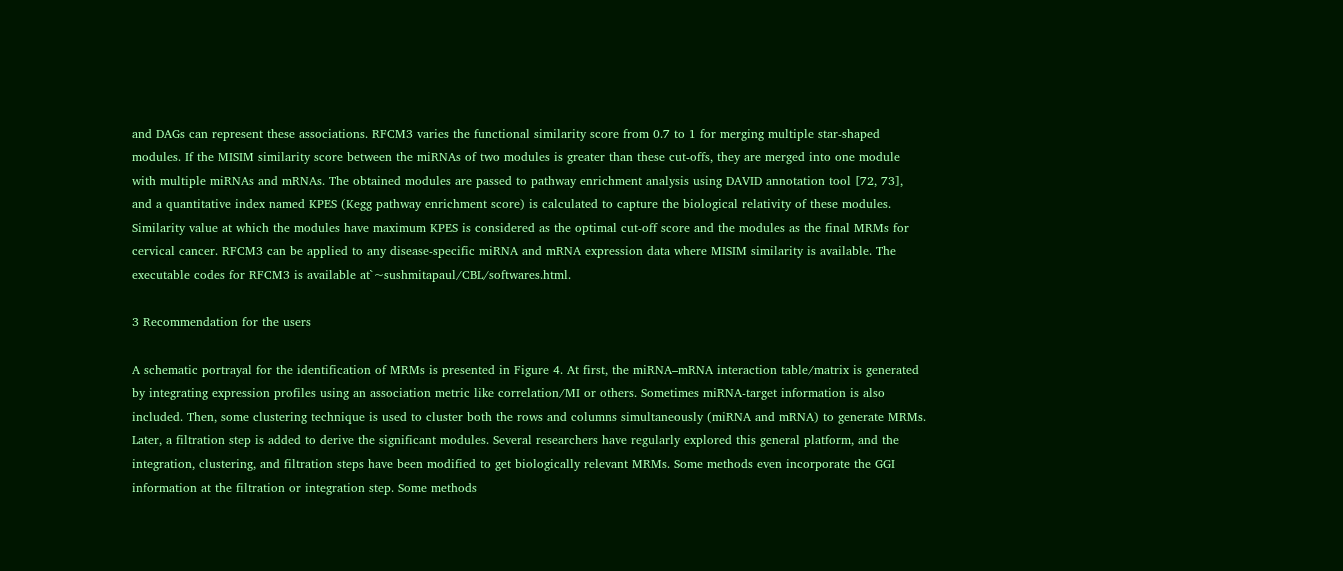and DAGs can represent these associations. RFCM3 varies the functional similarity score from 0.7 to 1 for merging multiple star-shaped modules. If the MISIM similarity score between the miRNAs of two modules is greater than these cut-offs, they are merged into one module with multiple miRNAs and mRNAs. The obtained modules are passed to pathway enrichment analysis using DAVID annotation tool [72, 73], and a quantitative index named KPES (Kegg pathway enrichment score) is calculated to capture the biological relativity of these modules. Similarity value at which the modules have maximum KPES is considered as the optimal cut-off score and the modules as the final MRMs for cervical cancer. RFCM3 can be applied to any disease-specific miRNA and mRNA expression data where MISIM similarity is available. The executable codes for RFCM3 is available at`~sushmitapaul/CBL/softwares.html.

3 Recommendation for the users

A schematic portrayal for the identification of MRMs is presented in Figure 4. At first, the miRNA–mRNA interaction table/matrix is generated by integrating expression profiles using an association metric like correlation/MI or others. Sometimes miRNA-target information is also included. Then, some clustering technique is used to cluster both the rows and columns simultaneously (miRNA and mRNA) to generate MRMs. Later, a filtration step is added to derive the significant modules. Several researchers have regularly explored this general platform, and the integration, clustering, and filtration steps have been modified to get biologically relevant MRMs. Some methods even incorporate the GGI information at the filtration or integration step. Some methods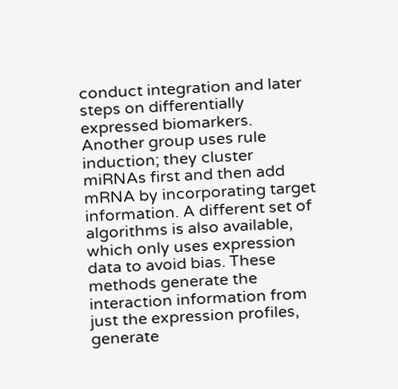conduct integration and later steps on differentially expressed biomarkers. Another group uses rule induction; they cluster miRNAs first and then add mRNA by incorporating target information. A different set of algorithms is also available, which only uses expression data to avoid bias. These methods generate the interaction information from just the expression profiles, generate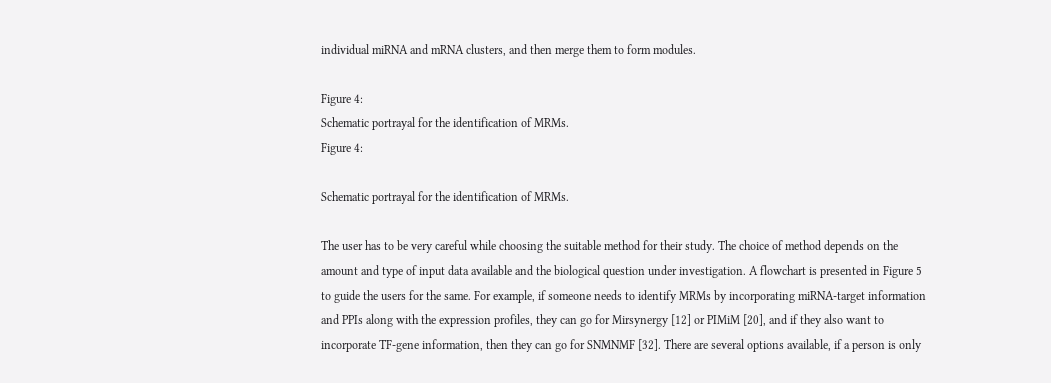individual miRNA and mRNA clusters, and then merge them to form modules.

Figure 4:
Schematic portrayal for the identification of MRMs.
Figure 4:

Schematic portrayal for the identification of MRMs.

The user has to be very careful while choosing the suitable method for their study. The choice of method depends on the amount and type of input data available and the biological question under investigation. A flowchart is presented in Figure 5 to guide the users for the same. For example, if someone needs to identify MRMs by incorporating miRNA-target information and PPIs along with the expression profiles, they can go for Mirsynergy [12] or PIMiM [20], and if they also want to incorporate TF-gene information, then they can go for SNMNMF [32]. There are several options available, if a person is only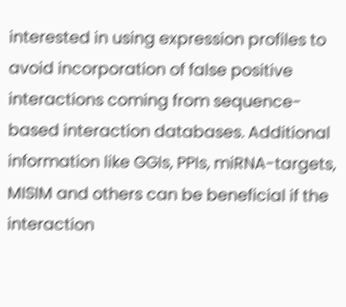interested in using expression profiles to avoid incorporation of false positive interactions coming from sequence-based interaction databases. Additional information like GGIs, PPIs, miRNA-targets, MISIM and others can be beneficial if the interaction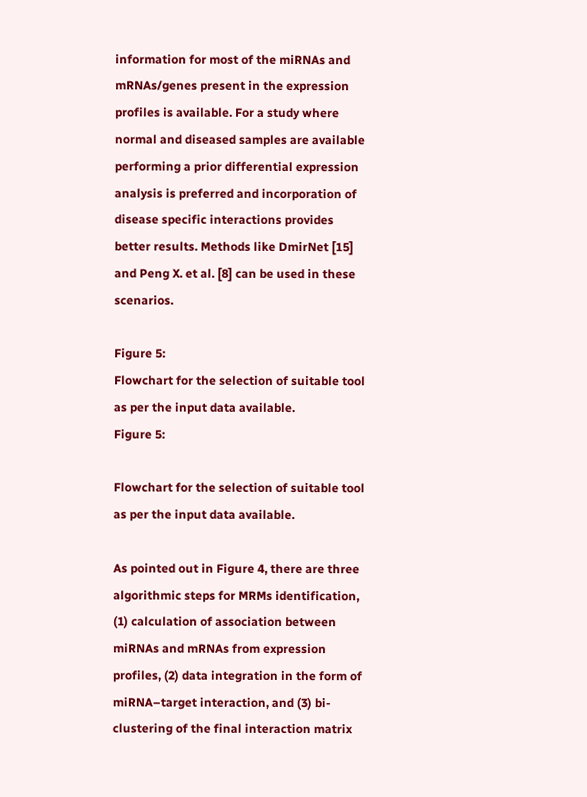information for most of the miRNAs and mRNAs/genes present in the expression profiles is available. For a study where normal and diseased samples are available performing a prior differential expression analysis is preferred and incorporation of disease specific interactions provides better results. Methods like DmirNet [15] and Peng X. et al. [8] can be used in these scenarios.

Figure 5:
Flowchart for the selection of suitable tool as per the input data available.
Figure 5:

Flowchart for the selection of suitable tool as per the input data available.

As pointed out in Figure 4, there are three algorithmic steps for MRMs identification, (1) calculation of association between miRNAs and mRNAs from expression profiles, (2) data integration in the form of miRNA–target interaction, and (3) bi-clustering of the final interaction matrix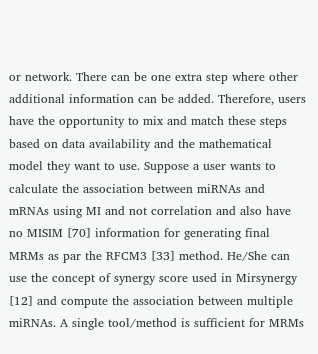or network. There can be one extra step where other additional information can be added. Therefore, users have the opportunity to mix and match these steps based on data availability and the mathematical model they want to use. Suppose a user wants to calculate the association between miRNAs and mRNAs using MI and not correlation and also have no MISIM [70] information for generating final MRMs as par the RFCM3 [33] method. He/She can use the concept of synergy score used in Mirsynergy [12] and compute the association between multiple miRNAs. A single tool/method is sufficient for MRMs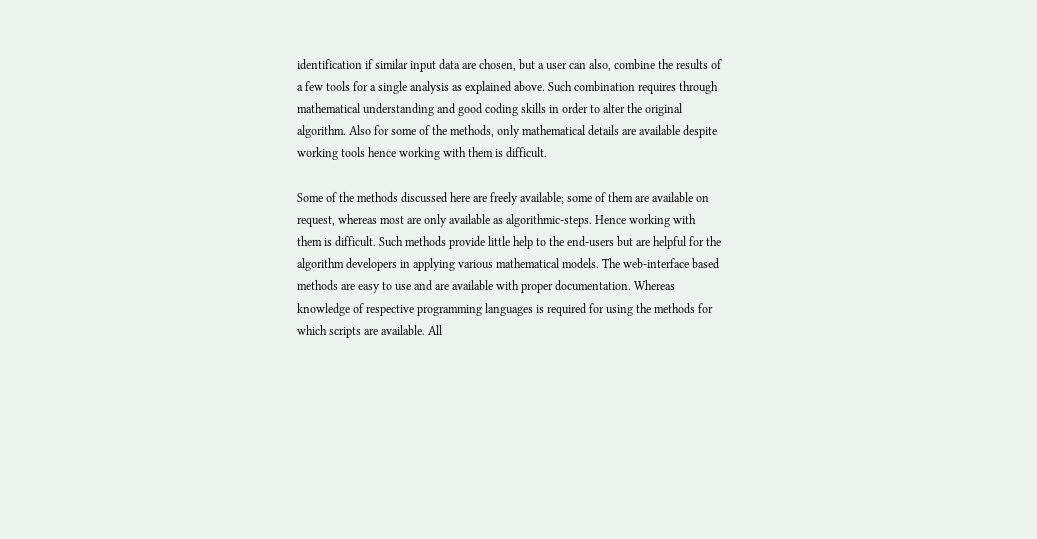identification if similar input data are chosen, but a user can also, combine the results of a few tools for a single analysis as explained above. Such combination requires through mathematical understanding and good coding skills in order to alter the original algorithm. Also for some of the methods, only mathematical details are available despite working tools hence working with them is difficult.

Some of the methods discussed here are freely available; some of them are available on request, whereas most are only available as algorithmic-steps. Hence working with them is difficult. Such methods provide little help to the end-users but are helpful for the algorithm developers in applying various mathematical models. The web-interface based methods are easy to use and are available with proper documentation. Whereas knowledge of respective programming languages is required for using the methods for which scripts are available. All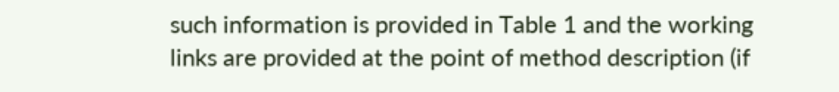such information is provided in Table 1 and the working links are provided at the point of method description (if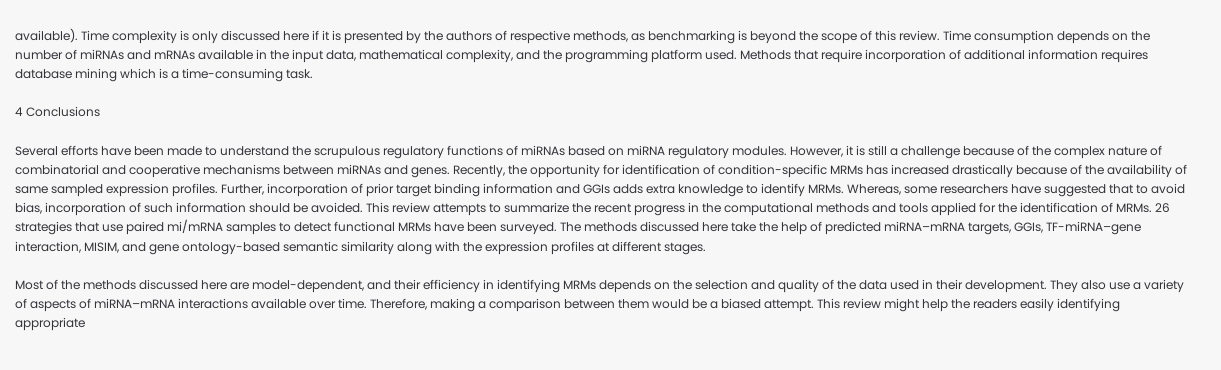available). Time complexity is only discussed here if it is presented by the authors of respective methods, as benchmarking is beyond the scope of this review. Time consumption depends on the number of miRNAs and mRNAs available in the input data, mathematical complexity, and the programming platform used. Methods that require incorporation of additional information requires database mining which is a time-consuming task.

4 Conclusions

Several efforts have been made to understand the scrupulous regulatory functions of miRNAs based on miRNA regulatory modules. However, it is still a challenge because of the complex nature of combinatorial and cooperative mechanisms between miRNAs and genes. Recently, the opportunity for identification of condition-specific MRMs has increased drastically because of the availability of same sampled expression profiles. Further, incorporation of prior target binding information and GGIs adds extra knowledge to identify MRMs. Whereas, some researchers have suggested that to avoid bias, incorporation of such information should be avoided. This review attempts to summarize the recent progress in the computational methods and tools applied for the identification of MRMs. 26 strategies that use paired mi/mRNA samples to detect functional MRMs have been surveyed. The methods discussed here take the help of predicted miRNA–mRNA targets, GGIs, TF-miRNA–gene interaction, MISIM, and gene ontology-based semantic similarity along with the expression profiles at different stages.

Most of the methods discussed here are model-dependent, and their efficiency in identifying MRMs depends on the selection and quality of the data used in their development. They also use a variety of aspects of miRNA–mRNA interactions available over time. Therefore, making a comparison between them would be a biased attempt. This review might help the readers easily identifying appropriate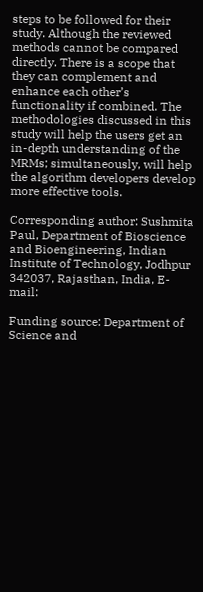steps to be followed for their study. Although the reviewed methods cannot be compared directly. There is a scope that they can complement and enhance each other’s functionality if combined. The methodologies discussed in this study will help the users get an in-depth understanding of the MRMs; simultaneously, will help the algorithm developers develop more effective tools.

Corresponding author: Sushmita Paul, Department of Bioscience and Bioengineering, Indian Institute of Technology, Jodhpur 342037, Rajasthan, India, E-mail:

Funding source: Department of Science and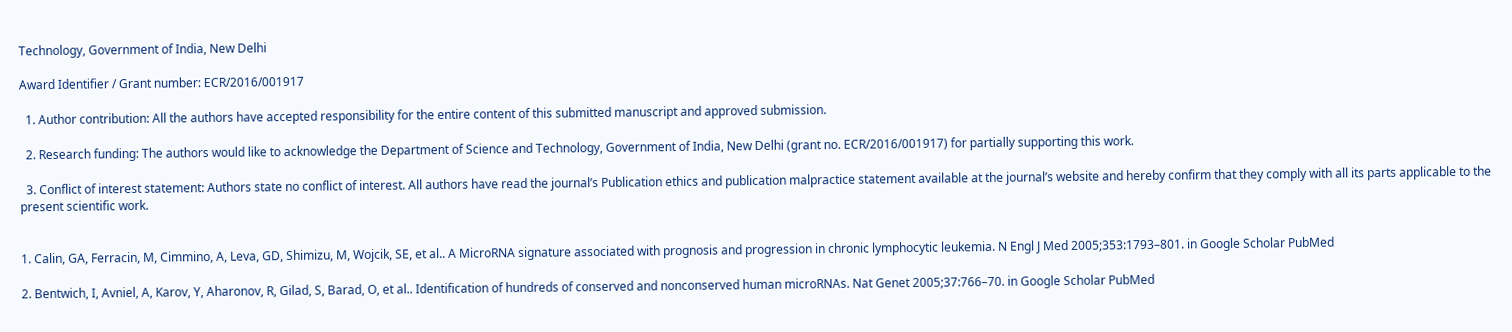Technology, Government of India, New Delhi

Award Identifier / Grant number: ECR/2016/001917

  1. Author contribution: All the authors have accepted responsibility for the entire content of this submitted manuscript and approved submission.

  2. Research funding: The authors would like to acknowledge the Department of Science and Technology, Government of India, New Delhi (grant no. ECR/2016/001917) for partially supporting this work.

  3. Conflict of interest statement: Authors state no conflict of interest. All authors have read the journal’s Publication ethics and publication malpractice statement available at the journal’s website and hereby confirm that they comply with all its parts applicable to the present scientific work.


1. Calin, GA, Ferracin, M, Cimmino, A, Leva, GD, Shimizu, M, Wojcik, SE, et al.. A MicroRNA signature associated with prognosis and progression in chronic lymphocytic leukemia. N Engl J Med 2005;353:1793–801. in Google Scholar PubMed

2. Bentwich, I, Avniel, A, Karov, Y, Aharonov, R, Gilad, S, Barad, O, et al.. Identification of hundreds of conserved and nonconserved human microRNAs. Nat Genet 2005;37:766–70. in Google Scholar PubMed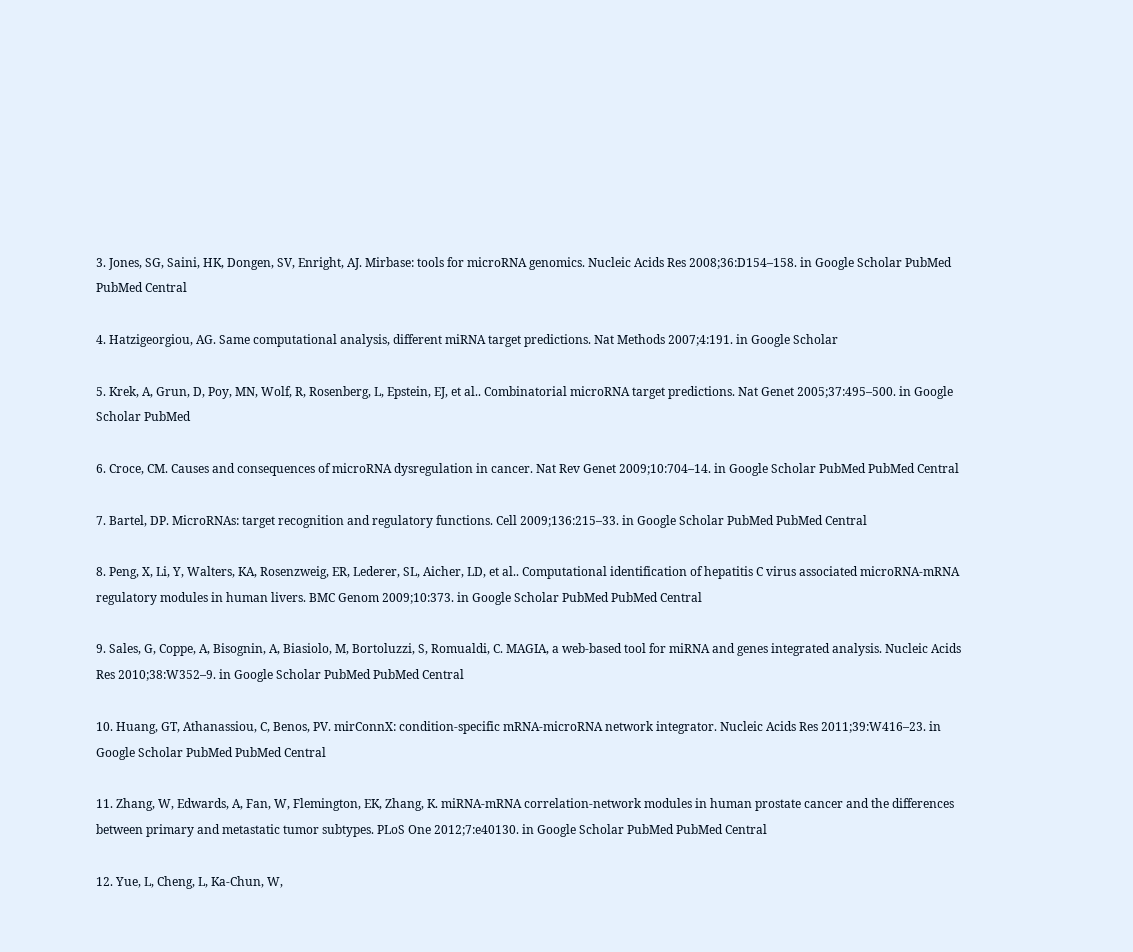3. Jones, SG, Saini, HK, Dongen, SV, Enright, AJ. Mirbase: tools for microRNA genomics. Nucleic Acids Res 2008;36:D154–158. in Google Scholar PubMed PubMed Central

4. Hatzigeorgiou, AG. Same computational analysis, different miRNA target predictions. Nat Methods 2007;4:191. in Google Scholar

5. Krek, A, Grun, D, Poy, MN, Wolf, R, Rosenberg, L, Epstein, EJ, et al.. Combinatorial microRNA target predictions. Nat Genet 2005;37:495–500. in Google Scholar PubMed

6. Croce, CM. Causes and consequences of microRNA dysregulation in cancer. Nat Rev Genet 2009;10:704–14. in Google Scholar PubMed PubMed Central

7. Bartel, DP. MicroRNAs: target recognition and regulatory functions. Cell 2009;136:215–33. in Google Scholar PubMed PubMed Central

8. Peng, X, Li, Y, Walters, KA, Rosenzweig, ER, Lederer, SL, Aicher, LD, et al.. Computational identification of hepatitis C virus associated microRNA-mRNA regulatory modules in human livers. BMC Genom 2009;10:373. in Google Scholar PubMed PubMed Central

9. Sales, G, Coppe, A, Bisognin, A, Biasiolo, M, Bortoluzzi, S, Romualdi, C. MAGIA, a web-based tool for miRNA and genes integrated analysis. Nucleic Acids Res 2010;38:W352–9. in Google Scholar PubMed PubMed Central

10. Huang, GT, Athanassiou, C, Benos, PV. mirConnX: condition-specific mRNA-microRNA network integrator. Nucleic Acids Res 2011;39:W416–23. in Google Scholar PubMed PubMed Central

11. Zhang, W, Edwards, A, Fan, W, Flemington, EK, Zhang, K. miRNA-mRNA correlation-network modules in human prostate cancer and the differences between primary and metastatic tumor subtypes. PLoS One 2012;7:e40130. in Google Scholar PubMed PubMed Central

12. Yue, L, Cheng, L, Ka-Chun, W,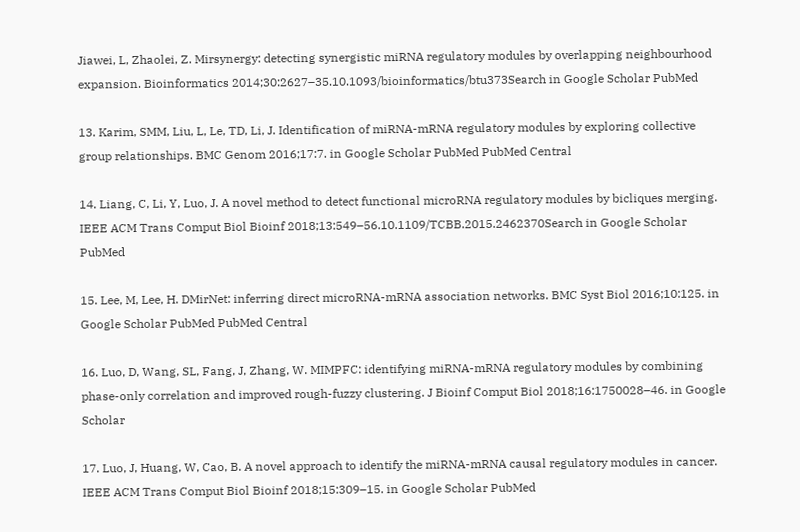Jiawei, L, Zhaolei, Z. Mirsynergy: detecting synergistic miRNA regulatory modules by overlapping neighbourhood expansion. Bioinformatics 2014;30:2627–35.10.1093/bioinformatics/btu373Search in Google Scholar PubMed

13. Karim, SMM, Liu, L, Le, TD, Li, J. Identification of miRNA-mRNA regulatory modules by exploring collective group relationships. BMC Genom 2016;17:7. in Google Scholar PubMed PubMed Central

14. Liang, C, Li, Y, Luo, J. A novel method to detect functional microRNA regulatory modules by bicliques merging. IEEE ACM Trans Comput Biol Bioinf 2018;13:549–56.10.1109/TCBB.2015.2462370Search in Google Scholar PubMed

15. Lee, M, Lee, H. DMirNet: inferring direct microRNA-mRNA association networks. BMC Syst Biol 2016;10:125. in Google Scholar PubMed PubMed Central

16. Luo, D, Wang, SL, Fang, J, Zhang, W. MIMPFC: identifying miRNA-mRNA regulatory modules by combining phase-only correlation and improved rough-fuzzy clustering. J Bioinf Comput Biol 2018;16:1750028–46. in Google Scholar

17. Luo, J, Huang, W, Cao, B. A novel approach to identify the miRNA-mRNA causal regulatory modules in cancer. IEEE ACM Trans Comput Biol Bioinf 2018;15:309–15. in Google Scholar PubMed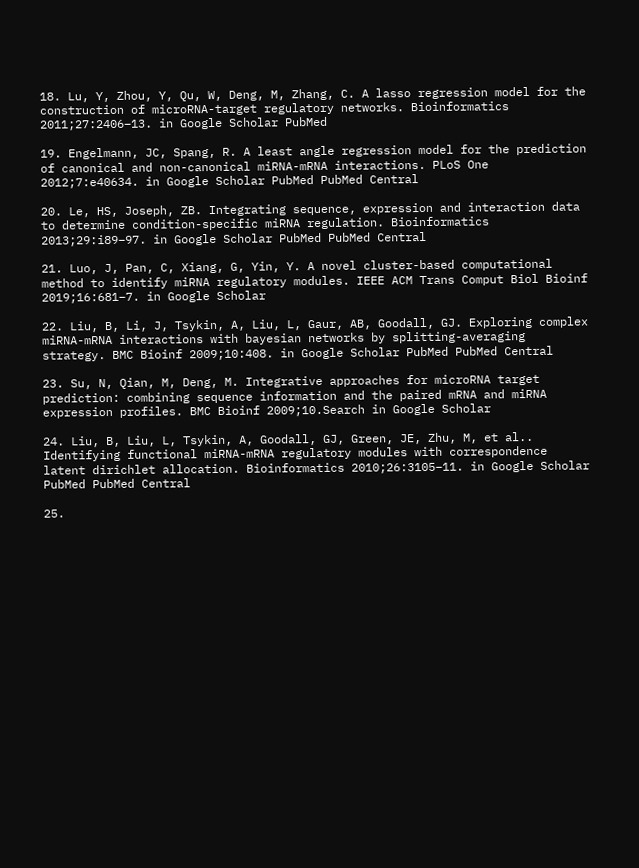18. Lu, Y, Zhou, Y, Qu, W, Deng, M, Zhang, C. A lasso regression model for the construction of microRNA-target regulatory networks. Bioinformatics 2011;27:2406–13. in Google Scholar PubMed

19. Engelmann, JC, Spang, R. A least angle regression model for the prediction of canonical and non-canonical miRNA-mRNA interactions. PLoS One 2012;7:e40634. in Google Scholar PubMed PubMed Central

20. Le, HS, Joseph, ZB. Integrating sequence, expression and interaction data to determine condition-specific miRNA regulation. Bioinformatics 2013;29:i89–97. in Google Scholar PubMed PubMed Central

21. Luo, J, Pan, C, Xiang, G, Yin, Y. A novel cluster-based computational method to identify miRNA regulatory modules. IEEE ACM Trans Comput Biol Bioinf 2019;16:681–7. in Google Scholar

22. Liu, B, Li, J, Tsykin, A, Liu, L, Gaur, AB, Goodall, GJ. Exploring complex miRNA-mRNA interactions with bayesian networks by splitting-averaging strategy. BMC Bioinf 2009;10:408. in Google Scholar PubMed PubMed Central

23. Su, N, Qian, M, Deng, M. Integrative approaches for microRNA target prediction: combining sequence information and the paired mRNA and miRNA expression profiles. BMC Bioinf 2009;10.Search in Google Scholar

24. Liu, B, Liu, L, Tsykin, A, Goodall, GJ, Green, JE, Zhu, M, et al.. Identifying functional miRNA-mRNA regulatory modules with correspondence latent dirichlet allocation. Bioinformatics 2010;26:3105–11. in Google Scholar PubMed PubMed Central

25.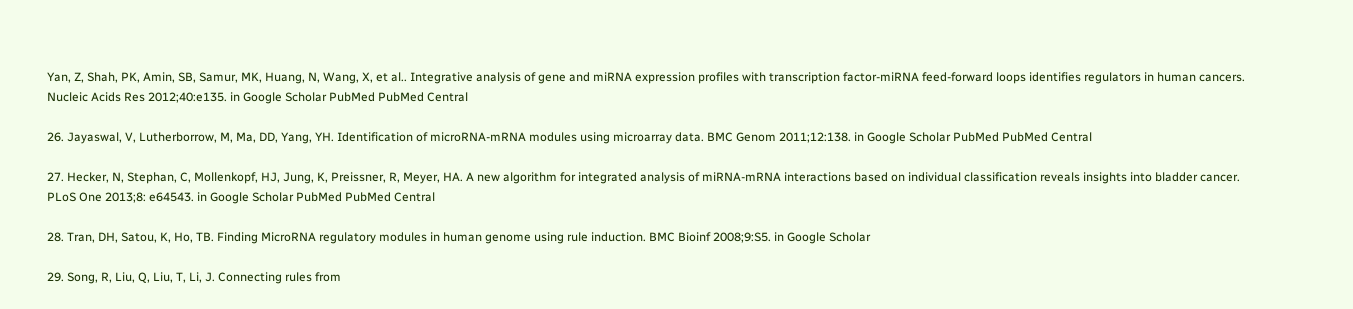Yan, Z, Shah, PK, Amin, SB, Samur, MK, Huang, N, Wang, X, et al.. Integrative analysis of gene and miRNA expression profiles with transcription factor-miRNA feed-forward loops identifies regulators in human cancers. Nucleic Acids Res 2012;40:e135. in Google Scholar PubMed PubMed Central

26. Jayaswal, V, Lutherborrow, M, Ma, DD, Yang, YH. Identification of microRNA-mRNA modules using microarray data. BMC Genom 2011;12:138. in Google Scholar PubMed PubMed Central

27. Hecker, N, Stephan, C, Mollenkopf, HJ, Jung, K, Preissner, R, Meyer, HA. A new algorithm for integrated analysis of miRNA-mRNA interactions based on individual classification reveals insights into bladder cancer. PLoS One 2013;8: e64543. in Google Scholar PubMed PubMed Central

28. Tran, DH, Satou, K, Ho, TB. Finding MicroRNA regulatory modules in human genome using rule induction. BMC Bioinf 2008;9:S5. in Google Scholar

29. Song, R, Liu, Q, Liu, T, Li, J. Connecting rules from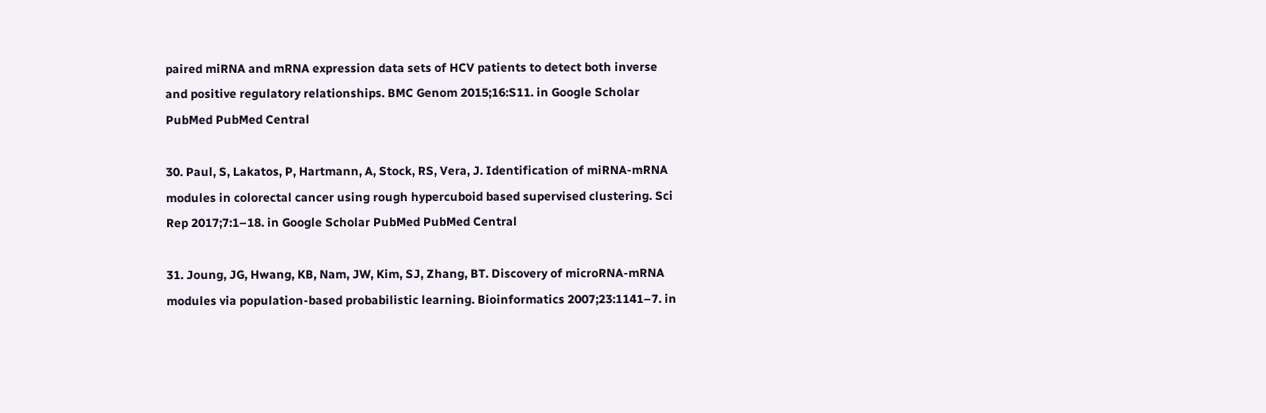paired miRNA and mRNA expression data sets of HCV patients to detect both inverse and positive regulatory relationships. BMC Genom 2015;16:S11. in Google Scholar PubMed PubMed Central

30. Paul, S, Lakatos, P, Hartmann, A, Stock, RS, Vera, J. Identification of miRNA-mRNA modules in colorectal cancer using rough hypercuboid based supervised clustering. Sci Rep 2017;7:1–18. in Google Scholar PubMed PubMed Central

31. Joung, JG, Hwang, KB, Nam, JW, Kim, SJ, Zhang, BT. Discovery of microRNA-mRNA modules via population-based probabilistic learning. Bioinformatics 2007;23:1141–7. in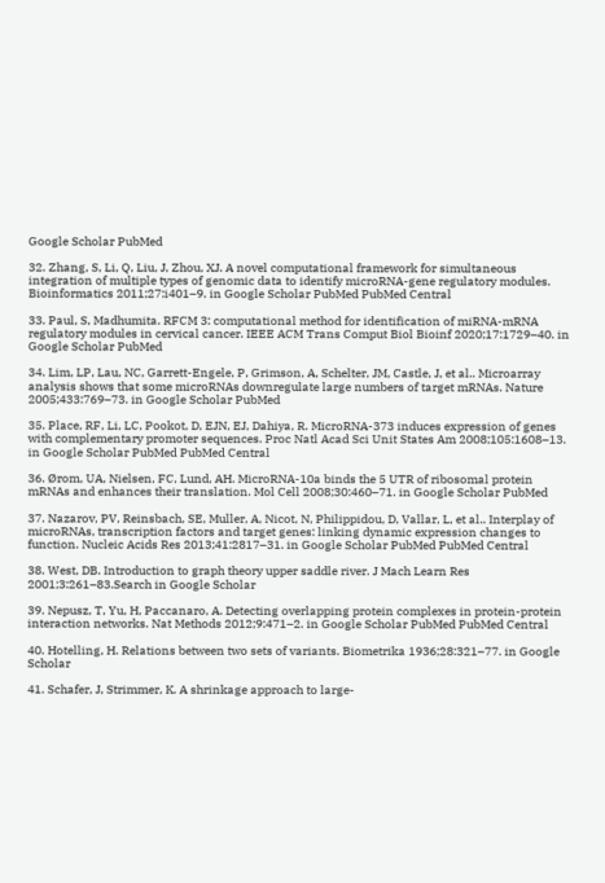Google Scholar PubMed

32. Zhang, S, Li, Q, Liu, J, Zhou, XJ. A novel computational framework for simultaneous integration of multiple types of genomic data to identify microRNA-gene regulatory modules. Bioinformatics 2011;27:i401–9. in Google Scholar PubMed PubMed Central

33. Paul, S, Madhumita. RFCM 3: computational method for identification of miRNA-mRNA regulatory modules in cervical cancer. IEEE ACM Trans Comput Biol Bioinf 2020;17:1729–40. in Google Scholar PubMed

34. Lim, LP, Lau, NC, Garrett-Engele, P, Grimson, A, Schelter, JM, Castle, J, et al.. Microarray analysis shows that some microRNAs downregulate large numbers of target mRNAs. Nature 2005;433:769–73. in Google Scholar PubMed

35. Place, RF, Li, LC, Pookot, D, EJN, EJ, Dahiya, R. MicroRNA-373 induces expression of genes with complementary promoter sequences. Proc Natl Acad Sci Unit States Am 2008;105:1608–13. in Google Scholar PubMed PubMed Central

36. Ørom, UA, Nielsen, FC, Lund, AH. MicroRNA-10a binds the 5 UTR of ribosomal protein mRNAs and enhances their translation. Mol Cell 2008;30:460–71. in Google Scholar PubMed

37. Nazarov, PV, Reinsbach, SE, Muller, A, Nicot, N, Philippidou, D, Vallar, L, et al.. Interplay of microRNAs, transcription factors and target genes: linking dynamic expression changes to function. Nucleic Acids Res 2013;41:2817–31. in Google Scholar PubMed PubMed Central

38. West, DB. Introduction to graph theory upper saddle river. J Mach Learn Res 2001;3:261–83.Search in Google Scholar

39. Nepusz, T, Yu, H, Paccanaro, A. Detecting overlapping protein complexes in protein-protein interaction networks. Nat Methods 2012;9:471–2. in Google Scholar PubMed PubMed Central

40. Hotelling, H. Relations between two sets of variants. Biometrika 1936;28:321–77. in Google Scholar

41. Schafer, J, Strimmer, K. A shrinkage approach to large-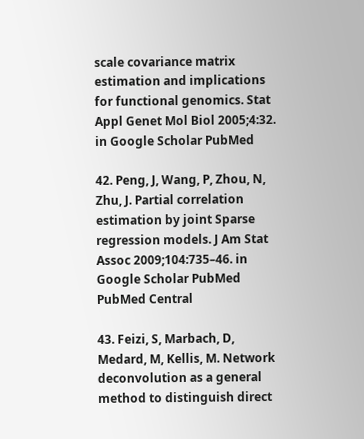scale covariance matrix estimation and implications for functional genomics. Stat Appl Genet Mol Biol 2005;4:32. in Google Scholar PubMed

42. Peng, J, Wang, P, Zhou, N, Zhu, J. Partial correlation estimation by joint Sparse regression models. J Am Stat Assoc 2009;104:735–46. in Google Scholar PubMed PubMed Central

43. Feizi, S, Marbach, D, Medard, M, Kellis, M. Network deconvolution as a general method to distinguish direct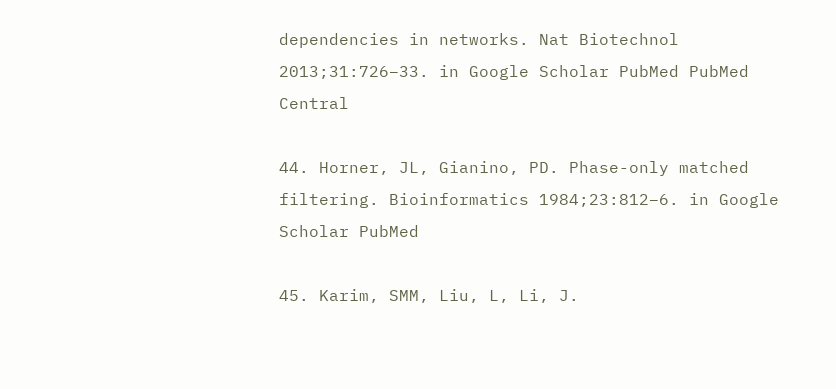dependencies in networks. Nat Biotechnol 2013;31:726–33. in Google Scholar PubMed PubMed Central

44. Horner, JL, Gianino, PD. Phase-only matched filtering. Bioinformatics 1984;23:812–6. in Google Scholar PubMed

45. Karim, SMM, Liu, L, Li, J.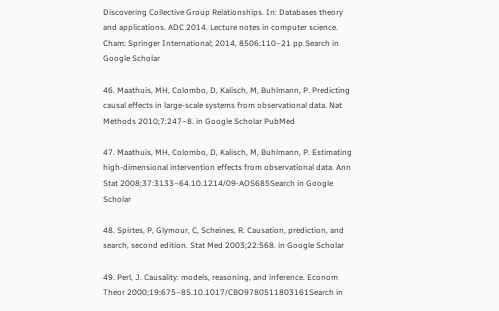Discovering Collective Group Relationships. In: Databases theory and applications. ADC 2014. Lecture notes in computer science. Cham: Springer International; 2014, 8506:110–21 pp.Search in Google Scholar

46. Maathuis, MH, Colombo, D, Kalisch, M, Buhlmann, P. Predicting causal effects in large-scale systems from observational data. Nat Methods 2010;7:247–8. in Google Scholar PubMed

47. Maathuis, MH, Colombo, D, Kalisch, M, Buhlmann, P. Estimating high-dimensional intervention effects from observational data. Ann Stat 2008;37:3133–64.10.1214/09-AOS685Search in Google Scholar

48. Spirtes, P, Glymour, C, Scheines, R. Causation, prediction, and search, second edition. Stat Med 2003;22:568. in Google Scholar

49. Perl, J. Causality: models, reasoning, and inference. Econom Theor 2000;19:675–85.10.1017/CBO9780511803161Search in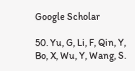Google Scholar

50. Yu, G, Li, F, Qin, Y, Bo, X, Wu, Y, Wang, S.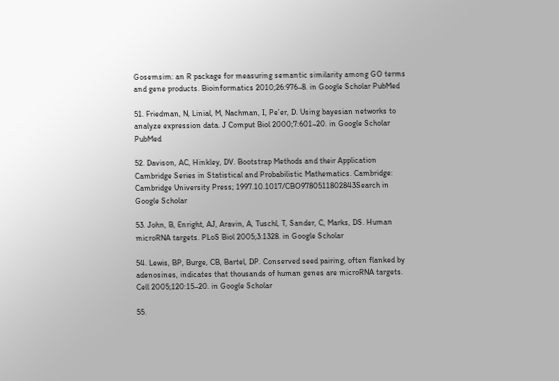Gosemsim: an R package for measuring semantic similarity among GO terms and gene products. Bioinformatics 2010;26:976–8. in Google Scholar PubMed

51. Friedman, N, Linial, M, Nachman, I, Pe’er, D. Using bayesian networks to analyze expression data. J Comput Biol 2000;7:601–20. in Google Scholar PubMed

52. Davison, AC, Hinkley, DV. Bootstrap Methods and their Application Cambridge Series in Statistical and Probabilistic Mathematics. Cambridge: Cambridge University Press; 1997.10.1017/CBO9780511802843Search in Google Scholar

53. John, B, Enright, AJ, Aravin, A, Tuschl, T, Sander, C, Marks, DS. Human microRNA targets. PLoS Biol 2005;3:1328. in Google Scholar

54. Lewis, BP, Burge, CB, Bartel, DP. Conserved seed pairing, often flanked by adenosines, indicates that thousands of human genes are microRNA targets. Cell 2005;120:15–20. in Google Scholar

55.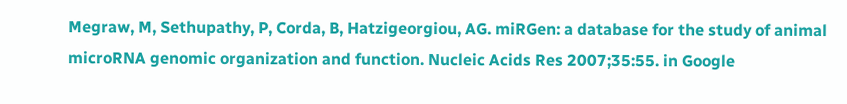Megraw, M, Sethupathy, P, Corda, B, Hatzigeorgiou, AG. miRGen: a database for the study of animal microRNA genomic organization and function. Nucleic Acids Res 2007;35:55. in Google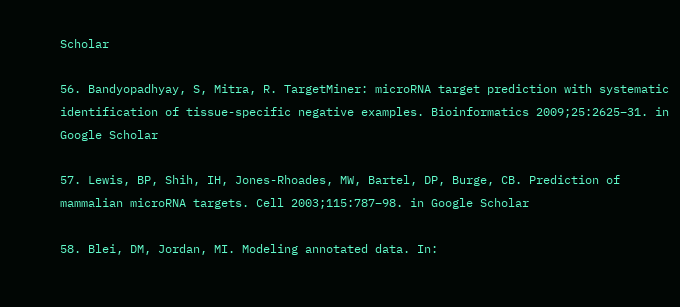Scholar

56. Bandyopadhyay, S, Mitra, R. TargetMiner: microRNA target prediction with systematic identification of tissue-specific negative examples. Bioinformatics 2009;25:2625–31. in Google Scholar

57. Lewis, BP, Shih, IH, Jones-Rhoades, MW, Bartel, DP, Burge, CB. Prediction of mammalian microRNA targets. Cell 2003;115:787–98. in Google Scholar

58. Blei, DM, Jordan, MI. Modeling annotated data. In: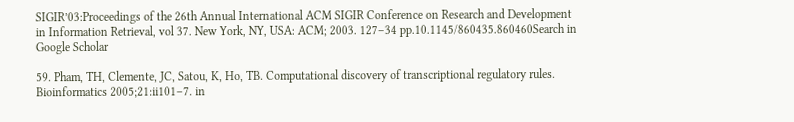SIGIR’03:Proceedings of the 26th Annual International ACM SIGIR Conference on Research and Development in Information Retrieval, vol 37. New York, NY, USA: ACM; 2003. 127–34 pp.10.1145/860435.860460Search in Google Scholar

59. Pham, TH, Clemente, JC, Satou, K, Ho, TB. Computational discovery of transcriptional regulatory rules. Bioinformatics 2005;21:ii101–7. in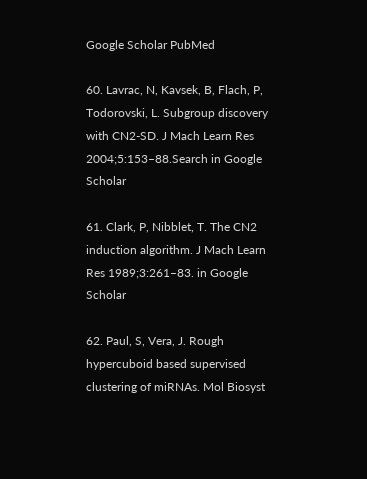Google Scholar PubMed

60. Lavrac, N, Kavsek, B, Flach, P, Todorovski, L. Subgroup discovery with CN2-SD. J Mach Learn Res 2004;5:153–88.Search in Google Scholar

61. Clark, P, Nibblet, T. The CN2 induction algorithm. J Mach Learn Res 1989;3:261–83. in Google Scholar

62. Paul, S, Vera, J. Rough hypercuboid based supervised clustering of miRNAs. Mol Biosyst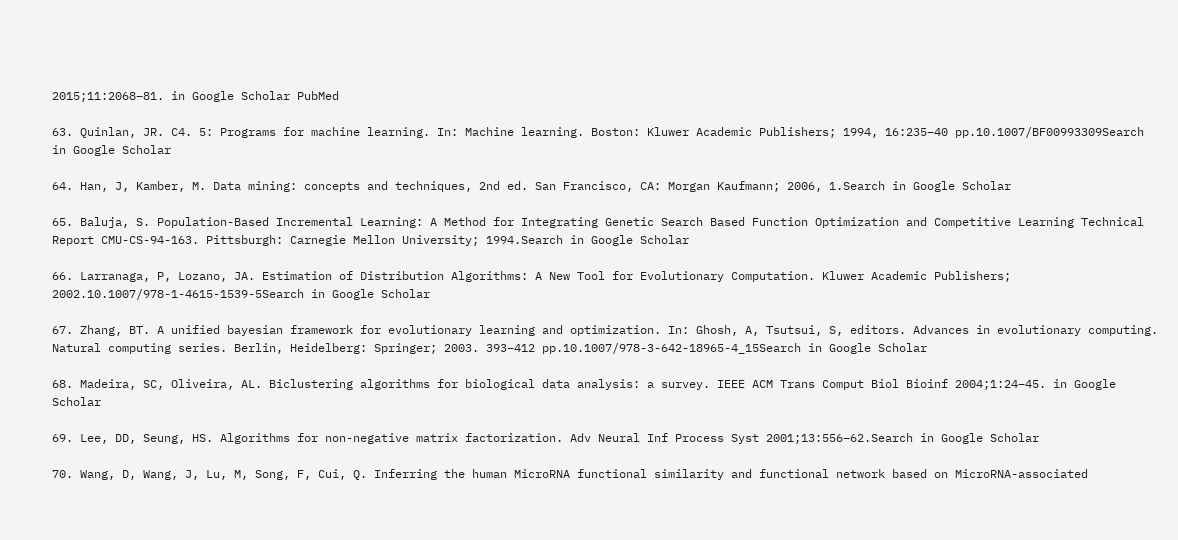2015;11:2068–81. in Google Scholar PubMed

63. Quinlan, JR. C4. 5: Programs for machine learning. In: Machine learning. Boston: Kluwer Academic Publishers; 1994, 16:235–40 pp.10.1007/BF00993309Search in Google Scholar

64. Han, J, Kamber, M. Data mining: concepts and techniques, 2nd ed. San Francisco, CA: Morgan Kaufmann; 2006, 1.Search in Google Scholar

65. Baluja, S. Population-Based Incremental Learning: A Method for Integrating Genetic Search Based Function Optimization and Competitive Learning Technical Report CMU-CS-94-163. Pittsburgh: Carnegie Mellon University; 1994.Search in Google Scholar

66. Larranaga, P, Lozano, JA. Estimation of Distribution Algorithms: A New Tool for Evolutionary Computation. Kluwer Academic Publishers; 2002.10.1007/978-1-4615-1539-5Search in Google Scholar

67. Zhang, BT. A unified bayesian framework for evolutionary learning and optimization. In: Ghosh, A, Tsutsui, S, editors. Advances in evolutionary computing. Natural computing series. Berlin, Heidelberg: Springer; 2003. 393–412 pp.10.1007/978-3-642-18965-4_15Search in Google Scholar

68. Madeira, SC, Oliveira, AL. Biclustering algorithms for biological data analysis: a survey. IEEE ACM Trans Comput Biol Bioinf 2004;1:24–45. in Google Scholar

69. Lee, DD, Seung, HS. Algorithms for non-negative matrix factorization. Adv Neural Inf Process Syst 2001;13:556–62.Search in Google Scholar

70. Wang, D, Wang, J, Lu, M, Song, F, Cui, Q. Inferring the human MicroRNA functional similarity and functional network based on MicroRNA-associated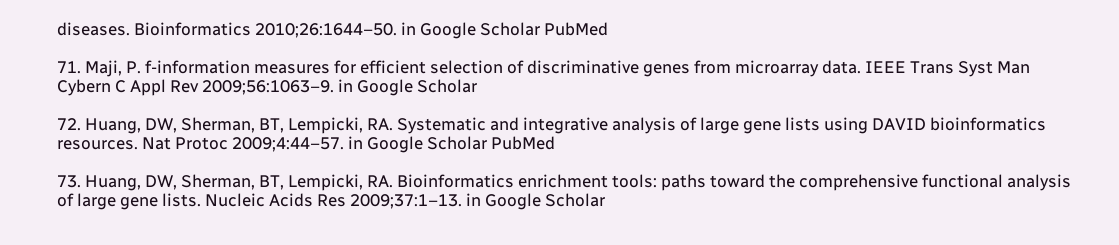diseases. Bioinformatics 2010;26:1644–50. in Google Scholar PubMed

71. Maji, P. f-information measures for efficient selection of discriminative genes from microarray data. IEEE Trans Syst Man Cybern C Appl Rev 2009;56:1063–9. in Google Scholar

72. Huang, DW, Sherman, BT, Lempicki, RA. Systematic and integrative analysis of large gene lists using DAVID bioinformatics resources. Nat Protoc 2009;4:44–57. in Google Scholar PubMed

73. Huang, DW, Sherman, BT, Lempicki, RA. Bioinformatics enrichment tools: paths toward the comprehensive functional analysis of large gene lists. Nucleic Acids Res 2009;37:1–13. in Google Scholar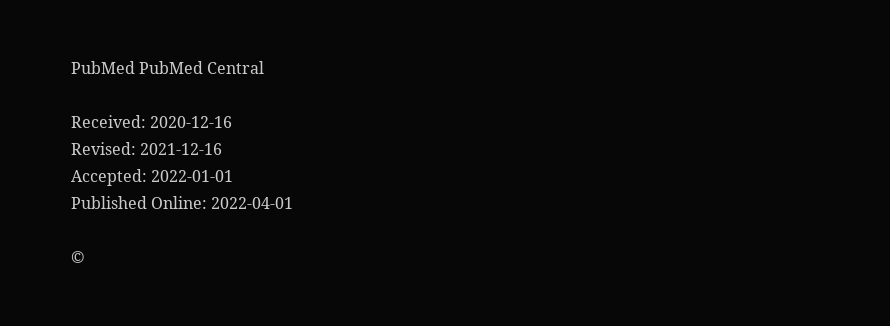PubMed PubMed Central

Received: 2020-12-16
Revised: 2021-12-16
Accepted: 2022-01-01
Published Online: 2022-04-01

©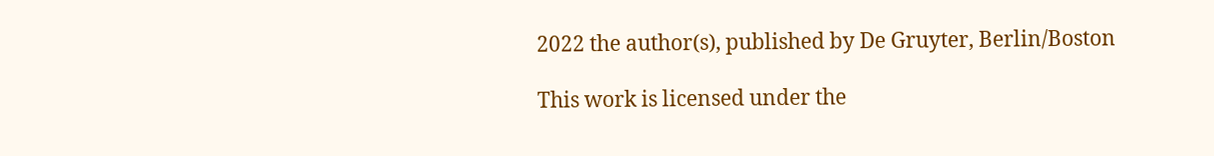2022 the author(s), published by De Gruyter, Berlin/Boston

This work is licensed under the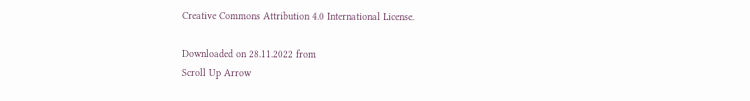Creative Commons Attribution 4.0 International License.

Downloaded on 28.11.2022 from
Scroll Up Arrow